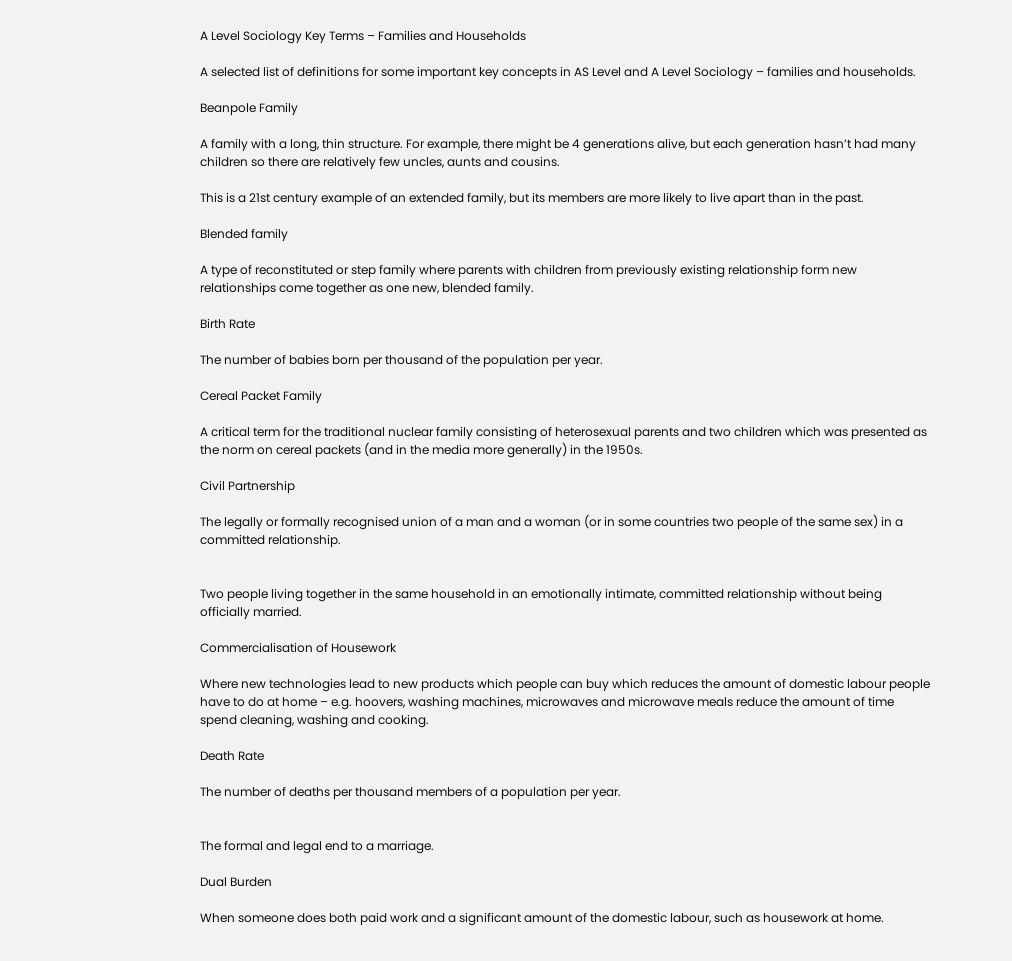A Level Sociology Key Terms – Families and Households

A selected list of definitions for some important key concepts in AS Level and A Level Sociology – families and households.

Beanpole Family

A family with a long, thin structure. For example, there might be 4 generations alive, but each generation hasn’t had many children so there are relatively few uncles, aunts and cousins.

This is a 21st century example of an extended family, but its members are more likely to live apart than in the past.

Blended family

A type of reconstituted or step family where parents with children from previously existing relationship form new relationships come together as one new, blended family.

Birth Rate

The number of babies born per thousand of the population per year.

Cereal Packet Family

A critical term for the traditional nuclear family consisting of heterosexual parents and two children which was presented as the norm on cereal packets (and in the media more generally) in the 1950s.

Civil Partnership

The legally or formally recognised union of a man and a woman (or in some countries two people of the same sex) in a committed relationship.


Two people living together in the same household in an emotionally intimate, committed relationship without being officially married.

Commercialisation of Housework

Where new technologies lead to new products which people can buy which reduces the amount of domestic labour people have to do at home – e.g. hoovers, washing machines, microwaves and microwave meals reduce the amount of time spend cleaning, washing and cooking.

Death Rate

The number of deaths per thousand members of a population per year.


The formal and legal end to a marriage.

Dual Burden

When someone does both paid work and a significant amount of the domestic labour, such as housework at home.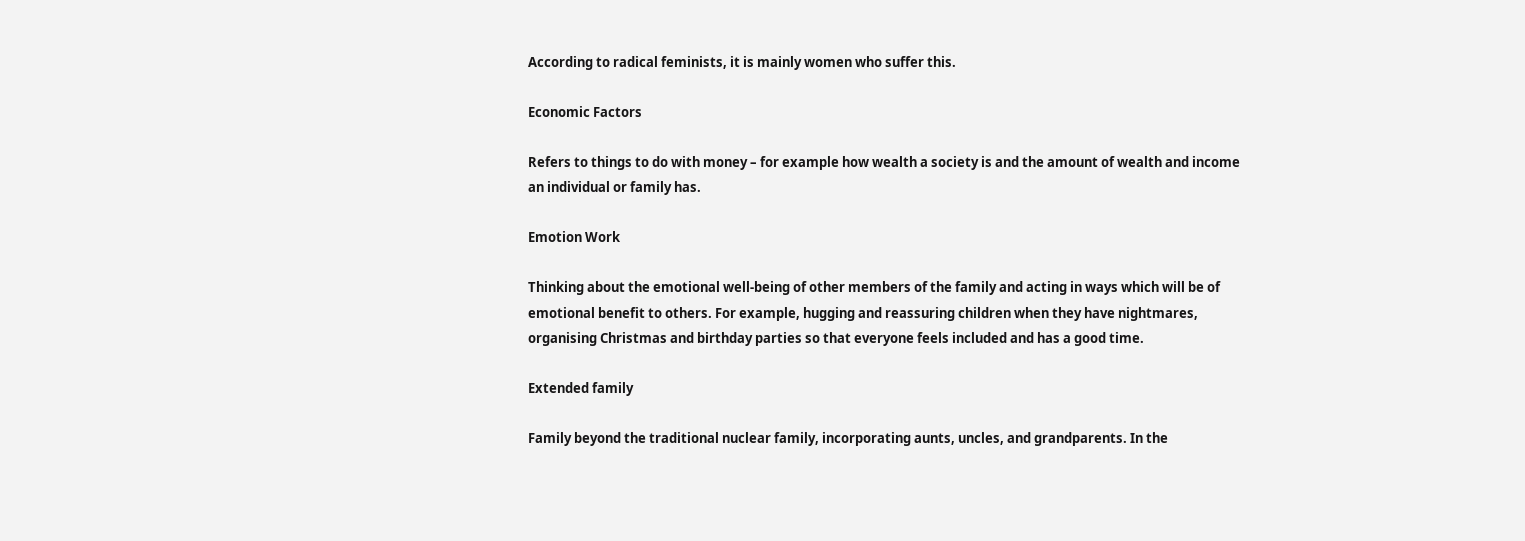According to radical feminists, it is mainly women who suffer this.

Economic Factors

Refers to things to do with money – for example how wealth a society is and the amount of wealth and income an individual or family has.

Emotion Work

Thinking about the emotional well-being of other members of the family and acting in ways which will be of emotional benefit to others. For example, hugging and reassuring children when they have nightmares, organising Christmas and birthday parties so that everyone feels included and has a good time.

Extended family

Family beyond the traditional nuclear family, incorporating aunts, uncles, and grandparents. In the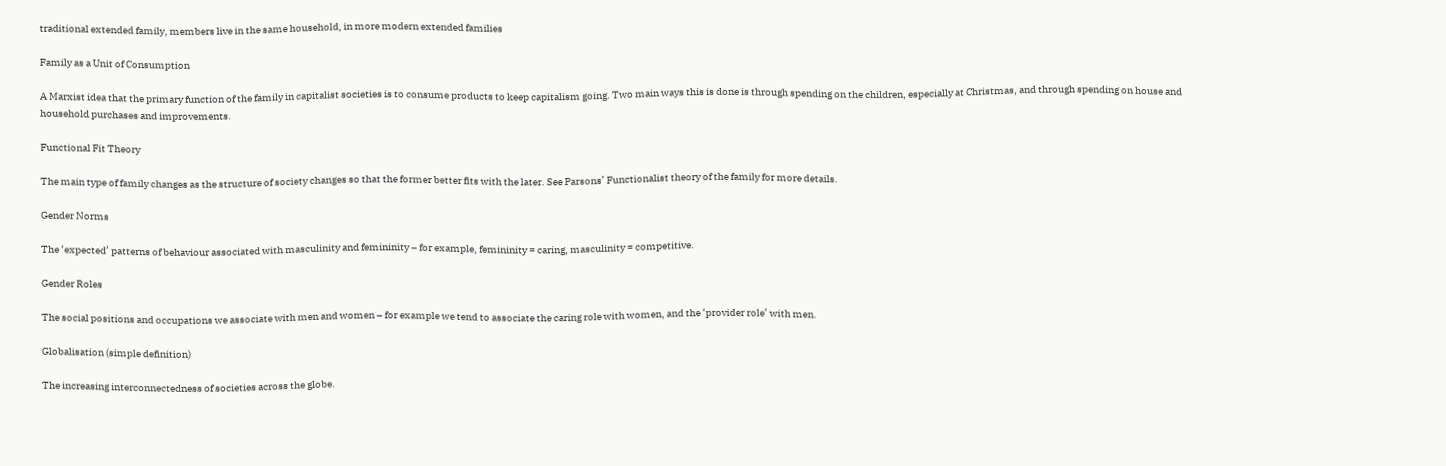traditional extended family, members live in the same household, in more modern extended families

Family as a Unit of Consumption

A Marxist idea that the primary function of the family in capitalist societies is to consume products to keep capitalism going. Two main ways this is done is through spending on the children, especially at Christmas, and through spending on house and household purchases and improvements.

Functional Fit Theory

The main type of family changes as the structure of society changes so that the former better fits with the later. See Parsons’ Functionalist theory of the family for more details.

Gender Norms

The ‘expected’ patterns of behaviour associated with masculinity and femininity – for example, femininity = caring, masculinity = competitive.

Gender Roles

The social positions and occupations we associate with men and women – for example we tend to associate the caring role with women, and the ‘provider role’ with men.

Globalisation (simple definition)

The increasing interconnectedness of societies across the globe.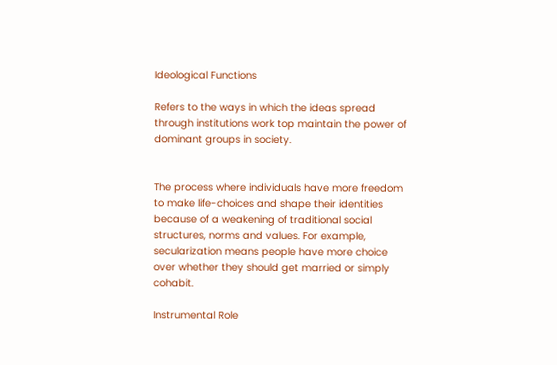Ideological Functions

Refers to the ways in which the ideas spread through institutions work top maintain the power of dominant groups in society.


The process where individuals have more freedom to make life-choices and shape their identities because of a weakening of traditional social structures, norms and values. For example, secularization means people have more choice over whether they should get married or simply cohabit.

Instrumental Role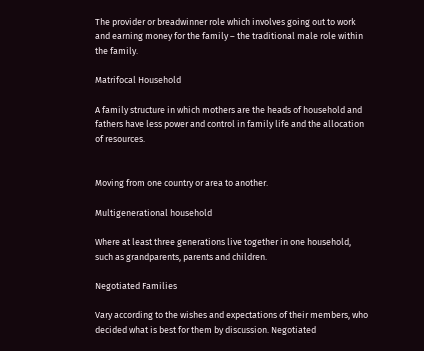The provider or breadwinner role which involves going out to work and earning money for the family – the traditional male role within the family.

Matrifocal Household

A family structure in which mothers are the heads of household and fathers have less power and control in family life and the allocation of resources.


Moving from one country or area to another.

Multigenerational household

Where at least three generations live together in one household, such as grandparents, parents and children.

Negotiated Families

Vary according to the wishes and expectations of their members, who decided what is best for them by discussion. Negotiated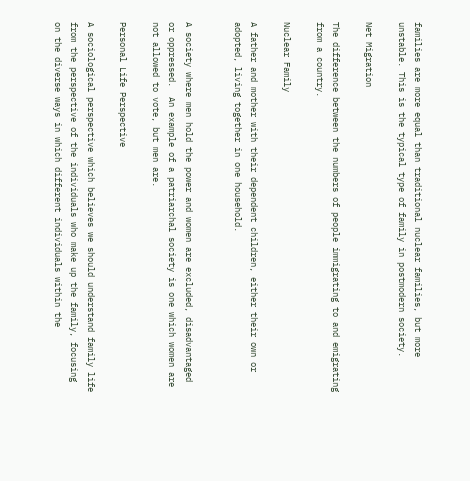families are more equal than traditional nuclear families, but more unstable. This is the typical type of family in postmodern society.

Net Migration

The difference between the numbers of people immigrating to and emigrating from a country.

Nuclear Family

A father and mother with their dependent children, either their own or adopted, living together in one household.


A society where men hold the power and women are excluded, disadvantaged or oppressed.  An example of a patriarchal society is one which women are not allowed to vote, but men are.

Personal Life Perspective

A sociological perspective which believes we should understand family life from the perspective of the individuals who make up the family, focusing on the diverse ways in which different individuals within the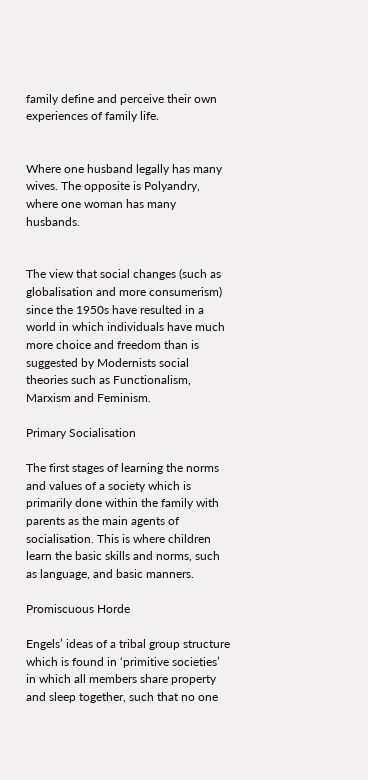family define and perceive their own experiences of family life.


Where one husband legally has many wives. The opposite is Polyandry, where one woman has many husbands.


The view that social changes (such as globalisation and more consumerism) since the 1950s have resulted in a world in which individuals have much more choice and freedom than is suggested by Modernists social theories such as Functionalism, Marxism and Feminism.

Primary Socialisation

The first stages of learning the norms and values of a society which is primarily done within the family with parents as the main agents of socialisation. This is where children learn the basic skills and norms, such as language, and basic manners.

Promiscuous Horde

Engels’ ideas of a tribal group structure which is found in ‘primitive societies’ in which all members share property and sleep together, such that no one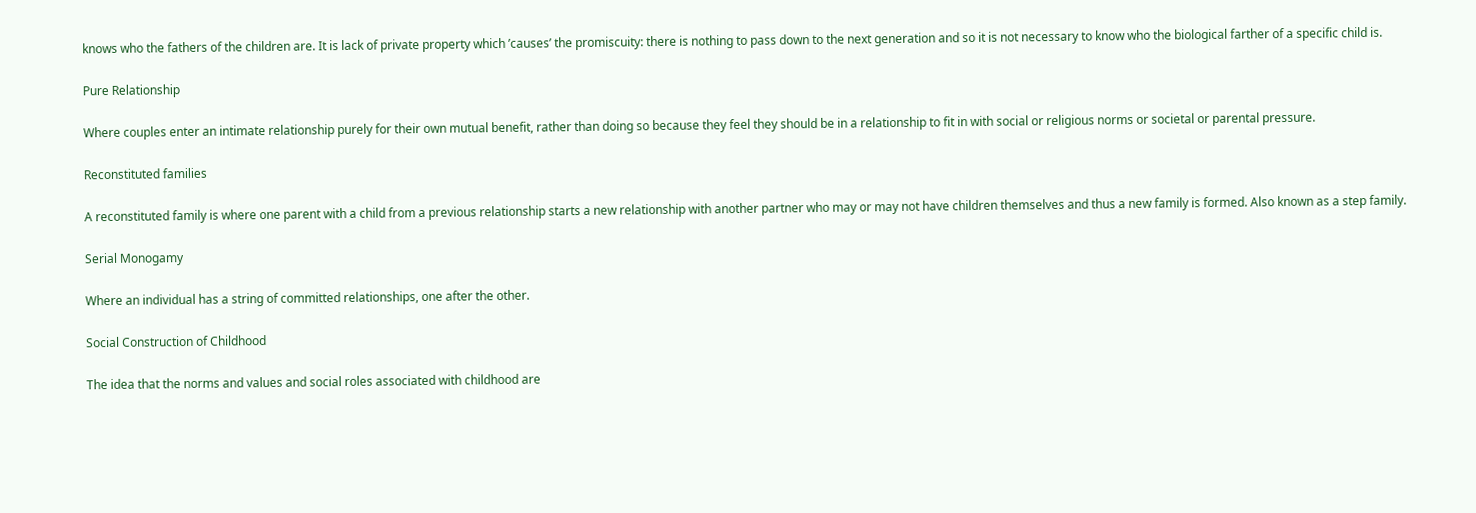knows who the fathers of the children are. It is lack of private property which ’causes’ the promiscuity: there is nothing to pass down to the next generation and so it is not necessary to know who the biological farther of a specific child is.

Pure Relationship

Where couples enter an intimate relationship purely for their own mutual benefit, rather than doing so because they feel they should be in a relationship to fit in with social or religious norms or societal or parental pressure.

Reconstituted families

A reconstituted family is where one parent with a child from a previous relationship starts a new relationship with another partner who may or may not have children themselves and thus a new family is formed. Also known as a step family.

Serial Monogamy

Where an individual has a string of committed relationships, one after the other.

Social Construction of Childhood

The idea that the norms and values and social roles associated with childhood are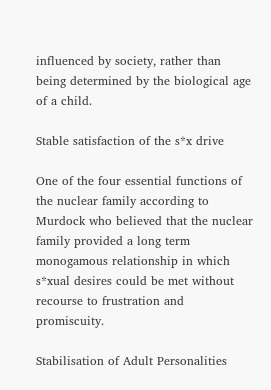influenced by society, rather than being determined by the biological age of a child.

Stable satisfaction of the s*x drive

One of the four essential functions of the nuclear family according to Murdock who believed that the nuclear family provided a long term monogamous relationship in which s*xual desires could be met without recourse to frustration and promiscuity.

Stabilisation of Adult Personalities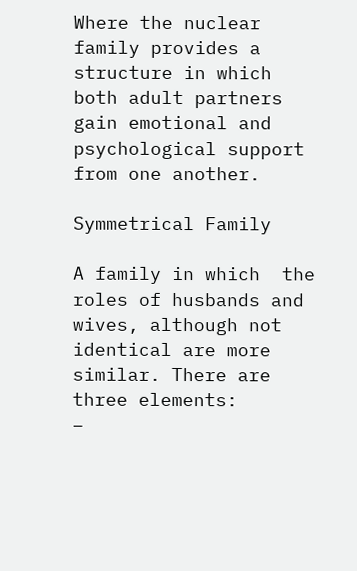Where the nuclear family provides a structure in which both adult partners gain emotional and psychological support from one another.

Symmetrical Family

A family in which  the roles of husbands and wives, although not identical are more similar. There are three elements:
–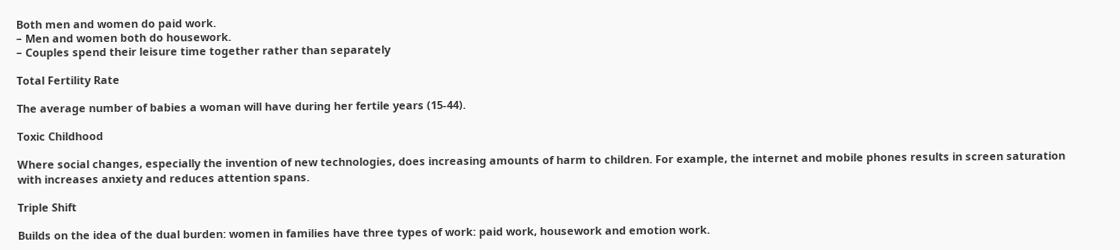Both men and women do paid work.
– Men and women both do housework.
– Couples spend their leisure time together rather than separately

Total Fertility Rate

The average number of babies a woman will have during her fertile years (15-44).

Toxic Childhood

Where social changes, especially the invention of new technologies, does increasing amounts of harm to children. For example, the internet and mobile phones results in screen saturation with increases anxiety and reduces attention spans.

Triple Shift

Builds on the idea of the dual burden: women in families have three types of work: paid work, housework and emotion work.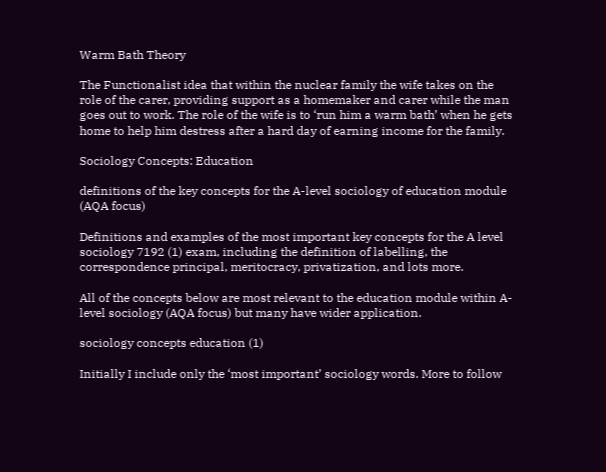Warm Bath Theory

The Functionalist idea that within the nuclear family the wife takes on the role of the carer, providing support as a homemaker and carer while the man goes out to work. The role of the wife is to ‘run him a warm bath’ when he gets home to help him destress after a hard day of earning income for the family.

Sociology Concepts: Education

definitions of the key concepts for the A-level sociology of education module (AQA focus)

Definitions and examples of the most important key concepts for the A level sociology 7192 (1) exam, including the definition of labelling, the correspondence principal, meritocracy, privatization, and lots more.

All of the concepts below are most relevant to the education module within A-level sociology (AQA focus) but many have wider application.

sociology concepts education (1)

Initially I include only the ‘most important’ sociology words. More to follow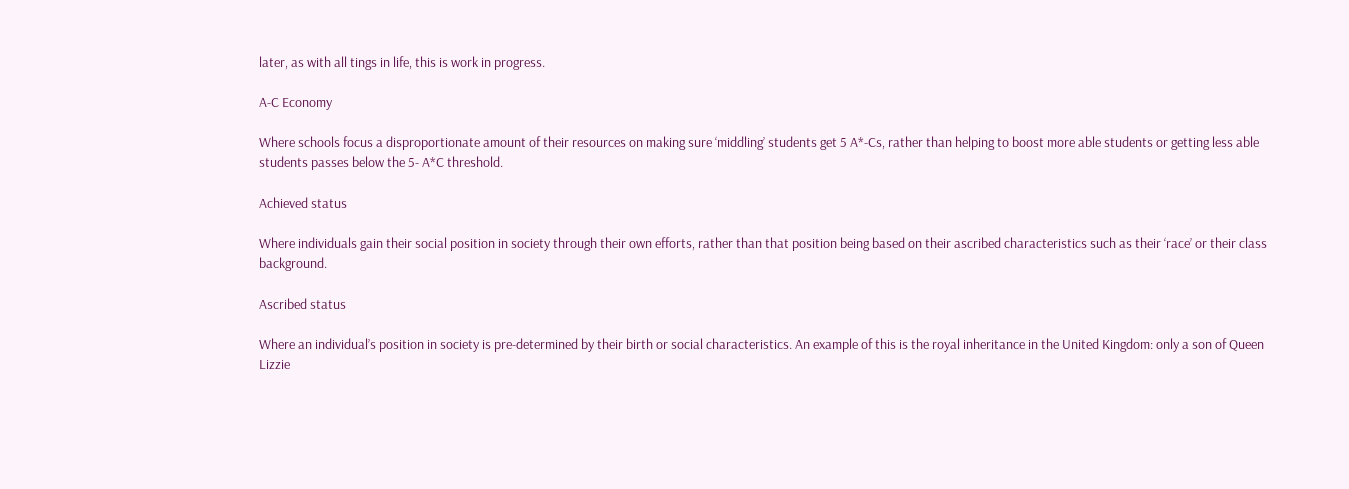later, as with all tings in life, this is work in progress.

A-C Economy

Where schools focus a disproportionate amount of their resources on making sure ‘middling’ students get 5 A*-Cs, rather than helping to boost more able students or getting less able students passes below the 5- A*C threshold.

Achieved status

Where individuals gain their social position in society through their own efforts, rather than that position being based on their ascribed characteristics such as their ‘race’ or their class background.

Ascribed status

Where an individual’s position in society is pre-determined by their birth or social characteristics. An example of this is the royal inheritance in the United Kingdom: only a son of Queen Lizzie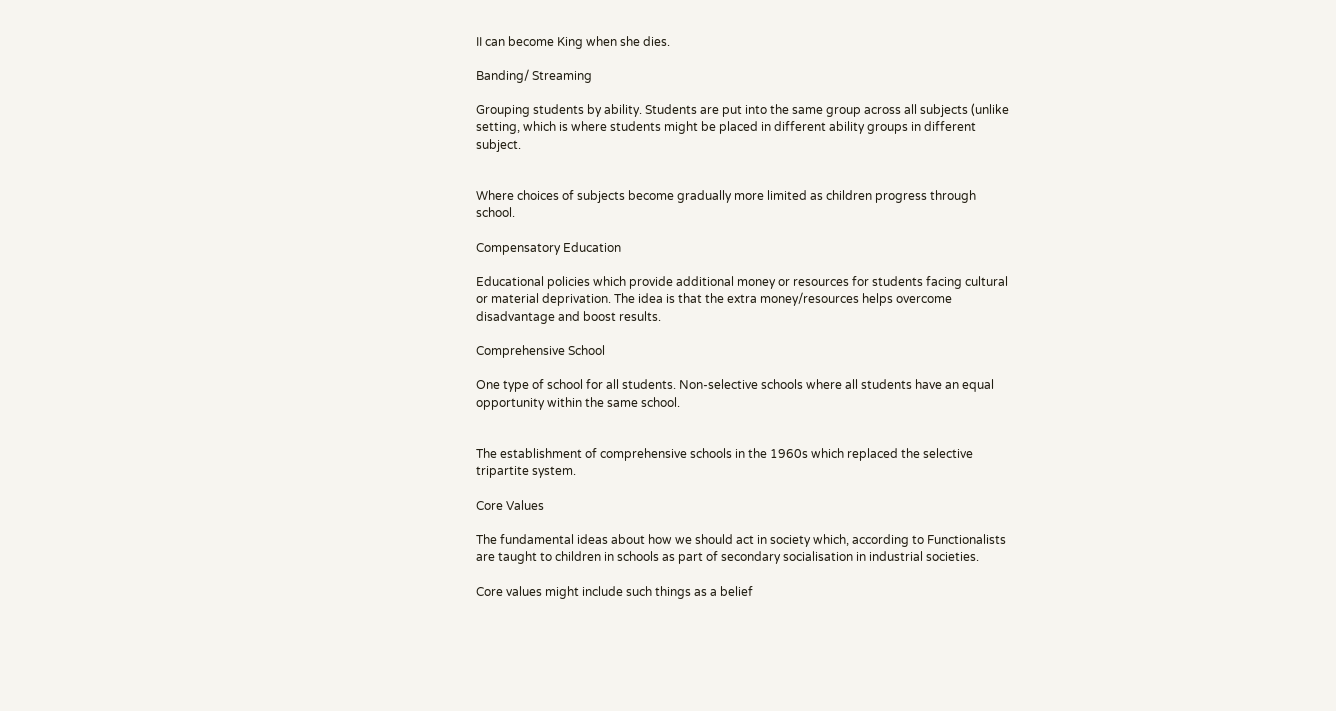II can become King when she dies.

Banding/ Streaming

Grouping students by ability. Students are put into the same group across all subjects (unlike setting, which is where students might be placed in different ability groups in different subject.


Where choices of subjects become gradually more limited as children progress through school.

Compensatory Education

Educational policies which provide additional money or resources for students facing cultural or material deprivation. The idea is that the extra money/resources helps overcome disadvantage and boost results.

Comprehensive School

One type of school for all students. Non-selective schools where all students have an equal opportunity within the same school.


The establishment of comprehensive schools in the 1960s which replaced the selective tripartite system.

Core Values

The fundamental ideas about how we should act in society which, according to Functionalists are taught to children in schools as part of secondary socialisation in industrial societies.

Core values might include such things as a belief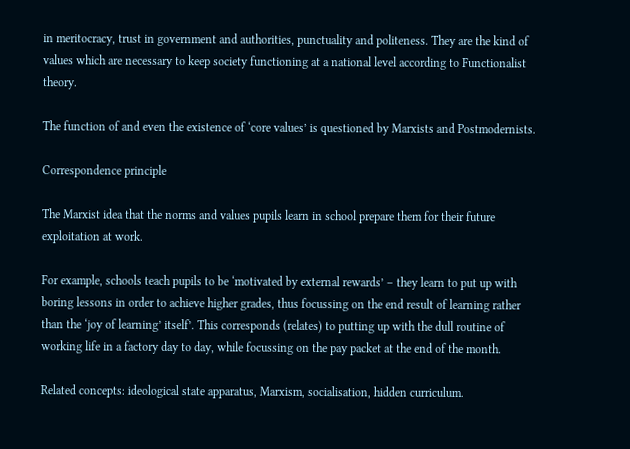in meritocracy, trust in government and authorities, punctuality and politeness. They are the kind of values which are necessary to keep society functioning at a national level according to Functionalist theory.

The function of and even the existence of ‘core values’ is questioned by Marxists and Postmodernists.

Correspondence principle

The Marxist idea that the norms and values pupils learn in school prepare them for their future exploitation at work.

For example, schools teach pupils to be ‘motivated by external rewards’ – they learn to put up with boring lessons in order to achieve higher grades, thus focussing on the end result of learning rather than the ‘joy of learning’ itself’. This corresponds (relates) to putting up with the dull routine of working life in a factory day to day, while focussing on the pay packet at the end of the month.

Related concepts: ideological state apparatus, Marxism, socialisation, hidden curriculum.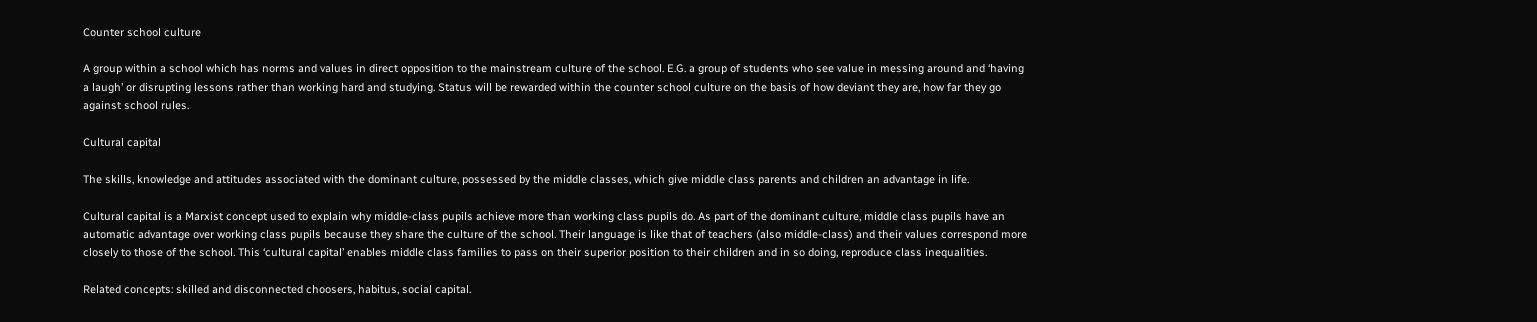Counter school culture

A group within a school which has norms and values in direct opposition to the mainstream culture of the school. E.G. a group of students who see value in messing around and ‘having a laugh’ or disrupting lessons rather than working hard and studying. Status will be rewarded within the counter school culture on the basis of how deviant they are, how far they go against school rules.

Cultural capital

The skills, knowledge and attitudes associated with the dominant culture, possessed by the middle classes, which give middle class parents and children an advantage in life.

Cultural capital is a Marxist concept used to explain why middle-class pupils achieve more than working class pupils do. As part of the dominant culture, middle class pupils have an automatic advantage over working class pupils because they share the culture of the school. Their language is like that of teachers (also middle-class) and their values correspond more closely to those of the school. This ‘cultural capital’ enables middle class families to pass on their superior position to their children and in so doing, reproduce class inequalities.

Related concepts: skilled and disconnected choosers, habitus, social capital.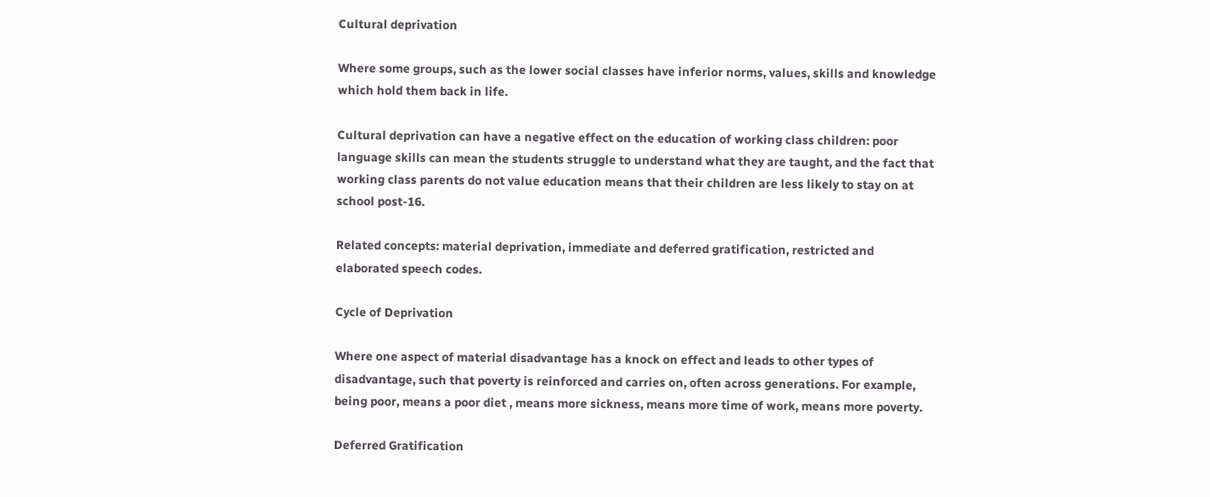Cultural deprivation

Where some groups, such as the lower social classes have inferior norms, values, skills and knowledge which hold them back in life.

Cultural deprivation can have a negative effect on the education of working class children: poor language skills can mean the students struggle to understand what they are taught, and the fact that working class parents do not value education means that their children are less likely to stay on at school post-16.

Related concepts: material deprivation, immediate and deferred gratification, restricted and elaborated speech codes.

Cycle of Deprivation

Where one aspect of material disadvantage has a knock on effect and leads to other types of disadvantage, such that poverty is reinforced and carries on, often across generations. For example, being poor, means a poor diet , means more sickness, means more time of work, means more poverty.

Deferred Gratification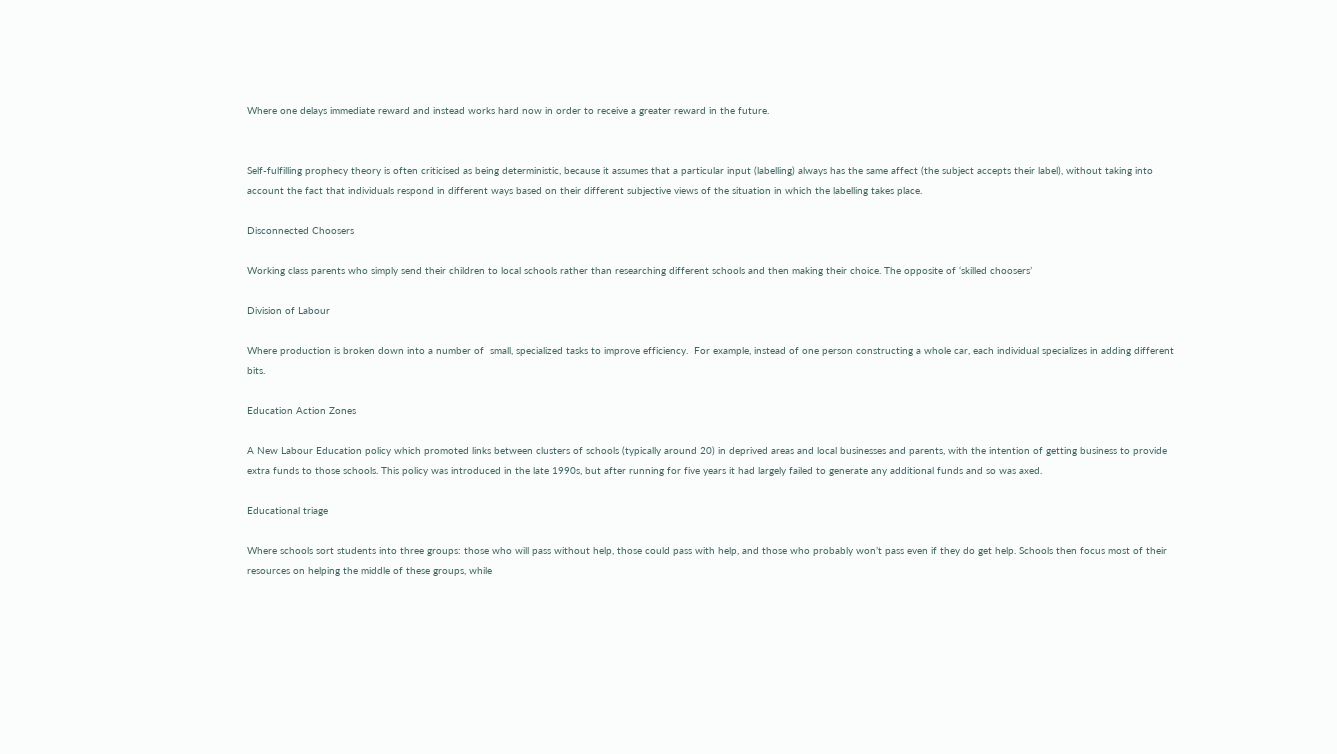Where one delays immediate reward and instead works hard now in order to receive a greater reward in the future.


Self-fulfilling prophecy theory is often criticised as being deterministic, because it assumes that a particular input (labelling) always has the same affect (the subject accepts their label), without taking into account the fact that individuals respond in different ways based on their different subjective views of the situation in which the labelling takes place.

Disconnected Choosers

Working class parents who simply send their children to local schools rather than researching different schools and then making their choice. The opposite of ‘skilled choosers’

Division of Labour

Where production is broken down into a number of  small, specialized tasks to improve efficiency.  For example, instead of one person constructing a whole car, each individual specializes in adding different bits.

Education Action Zones

A New Labour Education policy which promoted links between clusters of schools (typically around 20) in deprived areas and local businesses and parents, with the intention of getting business to provide extra funds to those schools. This policy was introduced in the late 1990s, but after running for five years it had largely failed to generate any additional funds and so was axed.

Educational triage

Where schools sort students into three groups: those who will pass without help, those could pass with help, and those who probably won’t pass even if they do get help. Schools then focus most of their resources on helping the middle of these groups, while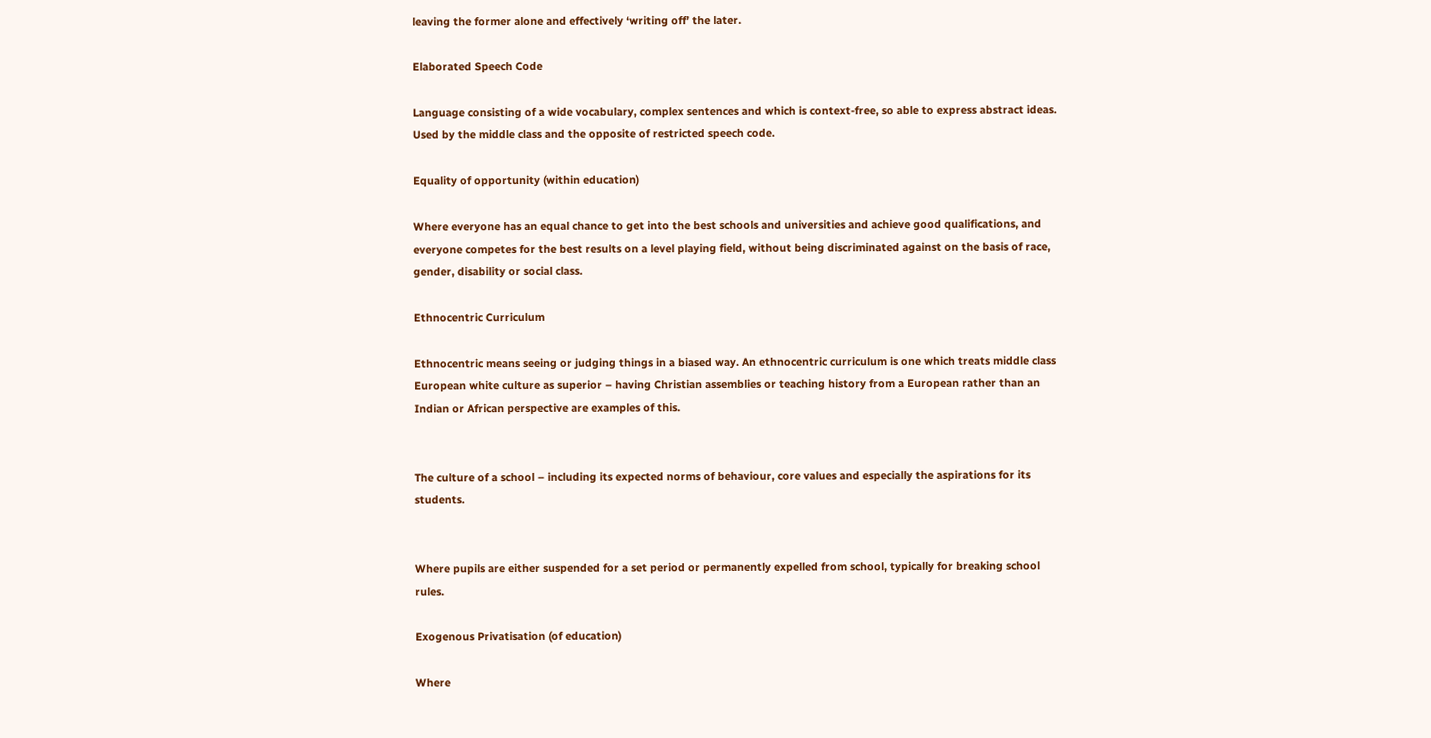leaving the former alone and effectively ‘writing off’ the later.

Elaborated Speech Code

Language consisting of a wide vocabulary, complex sentences and which is context-free, so able to express abstract ideas. Used by the middle class and the opposite of restricted speech code.

Equality of opportunity (within education)

Where everyone has an equal chance to get into the best schools and universities and achieve good qualifications, and everyone competes for the best results on a level playing field, without being discriminated against on the basis of race, gender, disability or social class.

Ethnocentric Curriculum

Ethnocentric means seeing or judging things in a biased way. An ethnocentric curriculum is one which treats middle class European white culture as superior – having Christian assemblies or teaching history from a European rather than an Indian or African perspective are examples of this.


The culture of a school – including its expected norms of behaviour, core values and especially the aspirations for its students.


Where pupils are either suspended for a set period or permanently expelled from school, typically for breaking school rules.

Exogenous Privatisation (of education)

Where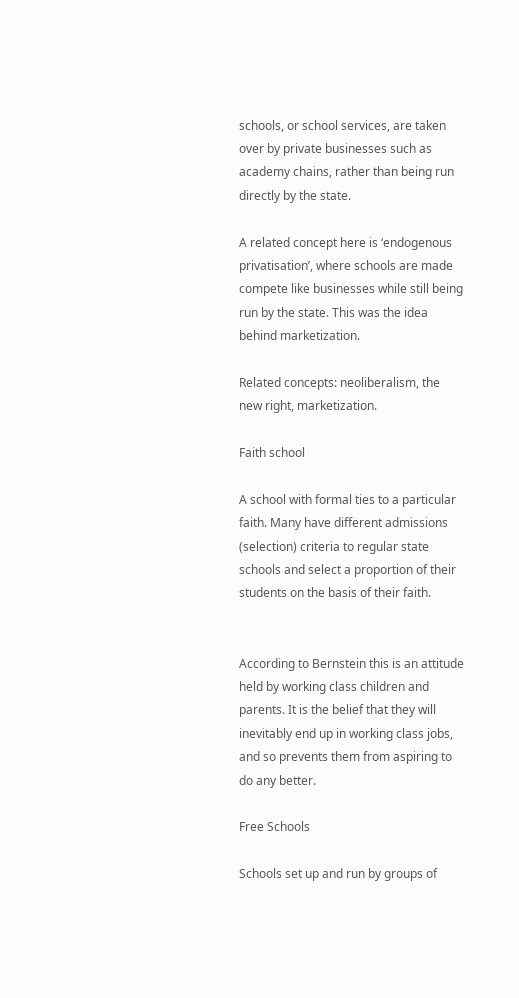schools, or school services, are taken over by private businesses such as academy chains, rather than being run directly by the state.

A related concept here is ‘endogenous privatisation’, where schools are made compete like businesses while still being run by the state. This was the idea behind marketization.

Related concepts: neoliberalism, the new right, marketization.

Faith school

A school with formal ties to a particular faith. Many have different admissions (selection) criteria to regular state schools and select a proportion of their students on the basis of their faith.


According to Bernstein this is an attitude held by working class children and parents. It is the belief that they will inevitably end up in working class jobs, and so prevents them from aspiring to do any better.

Free Schools

Schools set up and run by groups of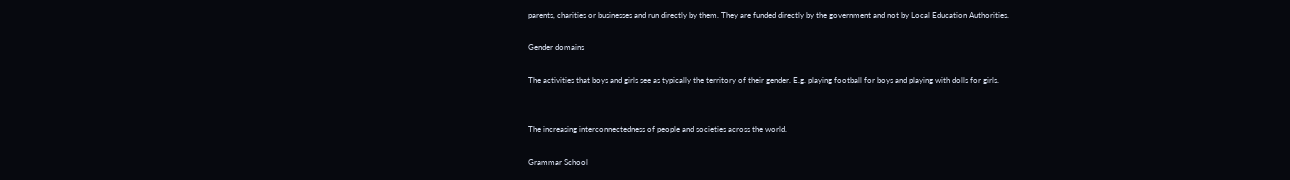parents, charities or businesses and run directly by them. They are funded directly by the government and not by Local Education Authorities.

Gender domains

The activities that boys and girls see as typically the territory of their gender. E.g. playing football for boys and playing with dolls for girls.


The increasing interconnectedness of people and societies across the world.

Grammar School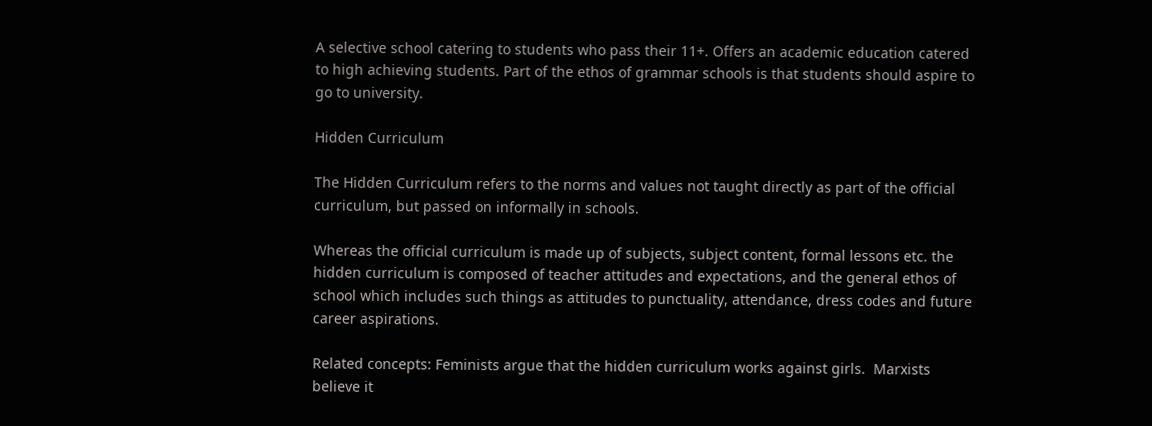A selective school catering to students who pass their 11+. Offers an academic education catered to high achieving students. Part of the ethos of grammar schools is that students should aspire to go to university.

Hidden Curriculum

The Hidden Curriculum refers to the norms and values not taught directly as part of the official curriculum, but passed on informally in schools.

Whereas the official curriculum is made up of subjects, subject content, formal lessons etc. the hidden curriculum is composed of teacher attitudes and expectations, and the general ethos of school which includes such things as attitudes to punctuality, attendance, dress codes and future career aspirations.

Related concepts: Feminists argue that the hidden curriculum works against girls.  Marxists believe it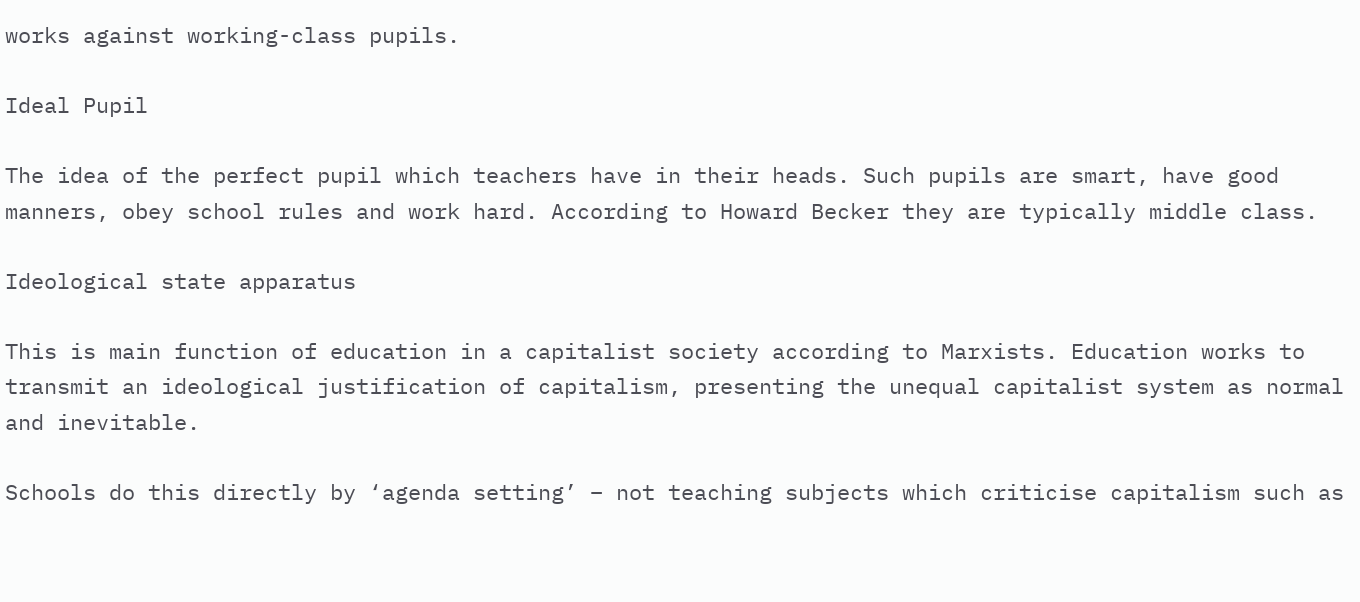works against working-class pupils.

Ideal Pupil

The idea of the perfect pupil which teachers have in their heads. Such pupils are smart, have good manners, obey school rules and work hard. According to Howard Becker they are typically middle class.

Ideological state apparatus

This is main function of education in a capitalist society according to Marxists. Education works to transmit an ideological justification of capitalism, presenting the unequal capitalist system as normal and inevitable.

Schools do this directly by ‘agenda setting’ – not teaching subjects which criticise capitalism such as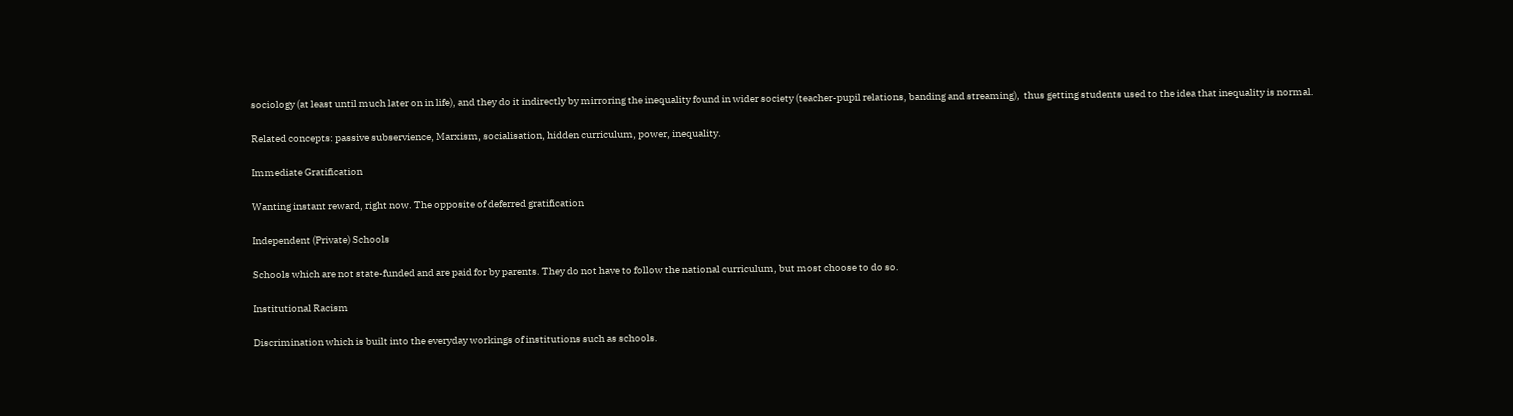sociology (at least until much later on in life), and they do it indirectly by mirroring the inequality found in wider society (teacher-pupil relations, banding and streaming),  thus getting students used to the idea that inequality is normal.

Related concepts: passive subservience, Marxism, socialisation, hidden curriculum, power, inequality.

Immediate Gratification

Wanting instant reward, right now. The opposite of deferred gratification

Independent (Private) Schools

Schools which are not state-funded and are paid for by parents. They do not have to follow the national curriculum, but most choose to do so.

Institutional Racism

Discrimination which is built into the everyday workings of institutions such as schools.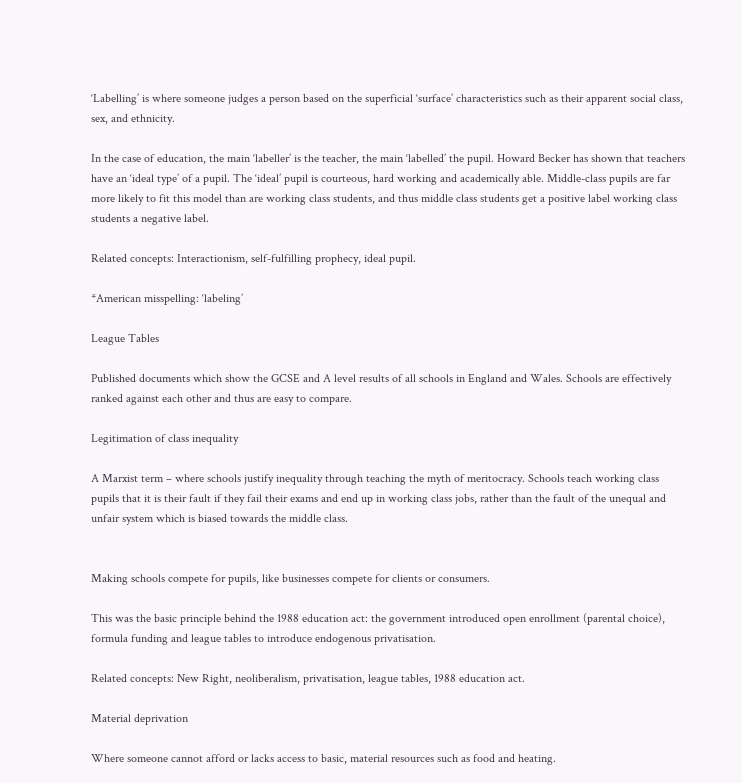‘Labelling’ is where someone judges a person based on the superficial ‘surface’ characteristics such as their apparent social class, sex, and ethnicity.

In the case of education, the main ‘labeller’ is the teacher, the main ‘labelled’ the pupil. Howard Becker has shown that teachers have an ‘ideal type’ of a pupil. The ‘ideal’ pupil is courteous, hard working and academically able. Middle-class pupils are far more likely to fit this model than are working class students, and thus middle class students get a positive label working class students a negative label.

Related concepts: Interactionism, self-fulfilling prophecy, ideal pupil.

*American misspelling: ‘labeling’

League Tables

Published documents which show the GCSE and A level results of all schools in England and Wales. Schools are effectively ranked against each other and thus are easy to compare.

Legitimation of class inequality

A Marxist term – where schools justify inequality through teaching the myth of meritocracy. Schools teach working class pupils that it is their fault if they fail their exams and end up in working class jobs, rather than the fault of the unequal and unfair system which is biased towards the middle class.


Making schools compete for pupils, like businesses compete for clients or consumers.

This was the basic principle behind the 1988 education act: the government introduced open enrollment (parental choice), formula funding and league tables to introduce endogenous privatisation.

Related concepts: New Right, neoliberalism, privatisation, league tables, 1988 education act.

Material deprivation

Where someone cannot afford or lacks access to basic, material resources such as food and heating.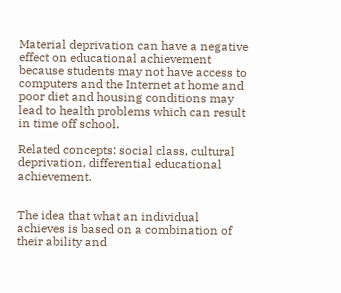Material deprivation can have a negative effect on educational achievement because students may not have access to computers and the Internet at home and poor diet and housing conditions may lead to health problems which can result in time off school.

Related concepts: social class, cultural deprivation, differential educational achievement.


The idea that what an individual achieves is based on a combination of their ability and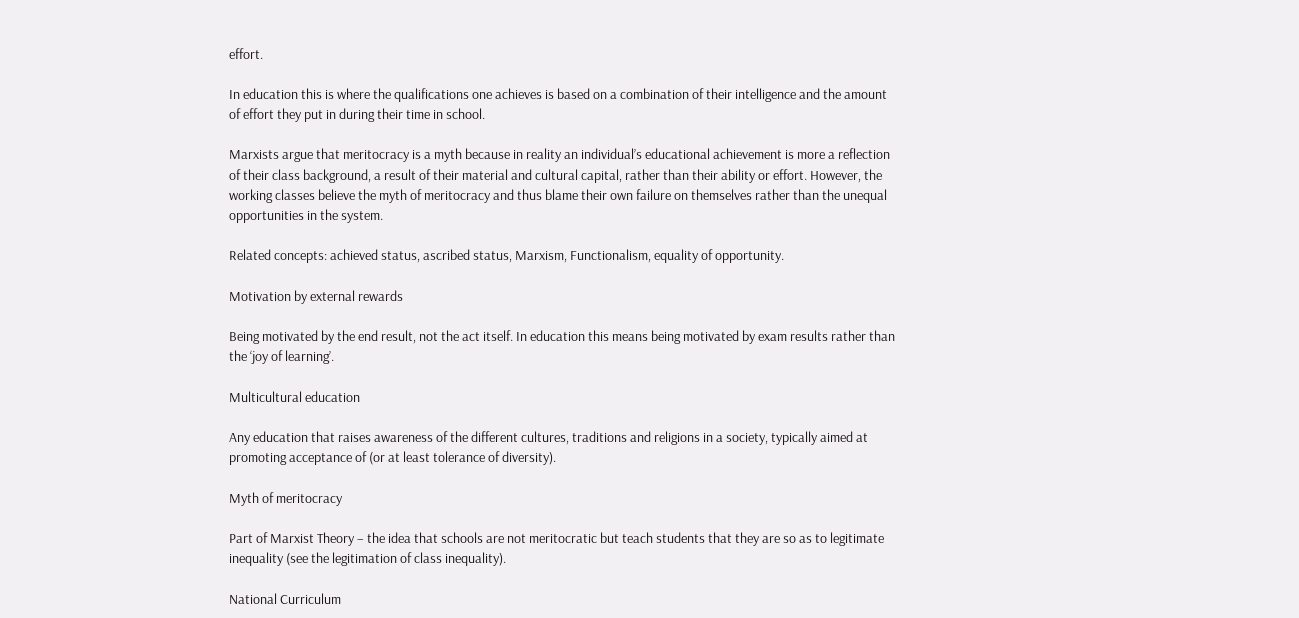effort.

In education this is where the qualifications one achieves is based on a combination of their intelligence and the amount of effort they put in during their time in school.

Marxists argue that meritocracy is a myth because in reality an individual’s educational achievement is more a reflection of their class background, a result of their material and cultural capital, rather than their ability or effort. However, the working classes believe the myth of meritocracy and thus blame their own failure on themselves rather than the unequal opportunities in the system.

Related concepts: achieved status, ascribed status, Marxism, Functionalism, equality of opportunity.

Motivation by external rewards

Being motivated by the end result, not the act itself. In education this means being motivated by exam results rather than the ‘joy of learning’.

Multicultural education

Any education that raises awareness of the different cultures, traditions and religions in a society, typically aimed at promoting acceptance of (or at least tolerance of diversity).

Myth of meritocracy

Part of Marxist Theory – the idea that schools are not meritocratic but teach students that they are so as to legitimate inequality (see the legitimation of class inequality).

National Curriculum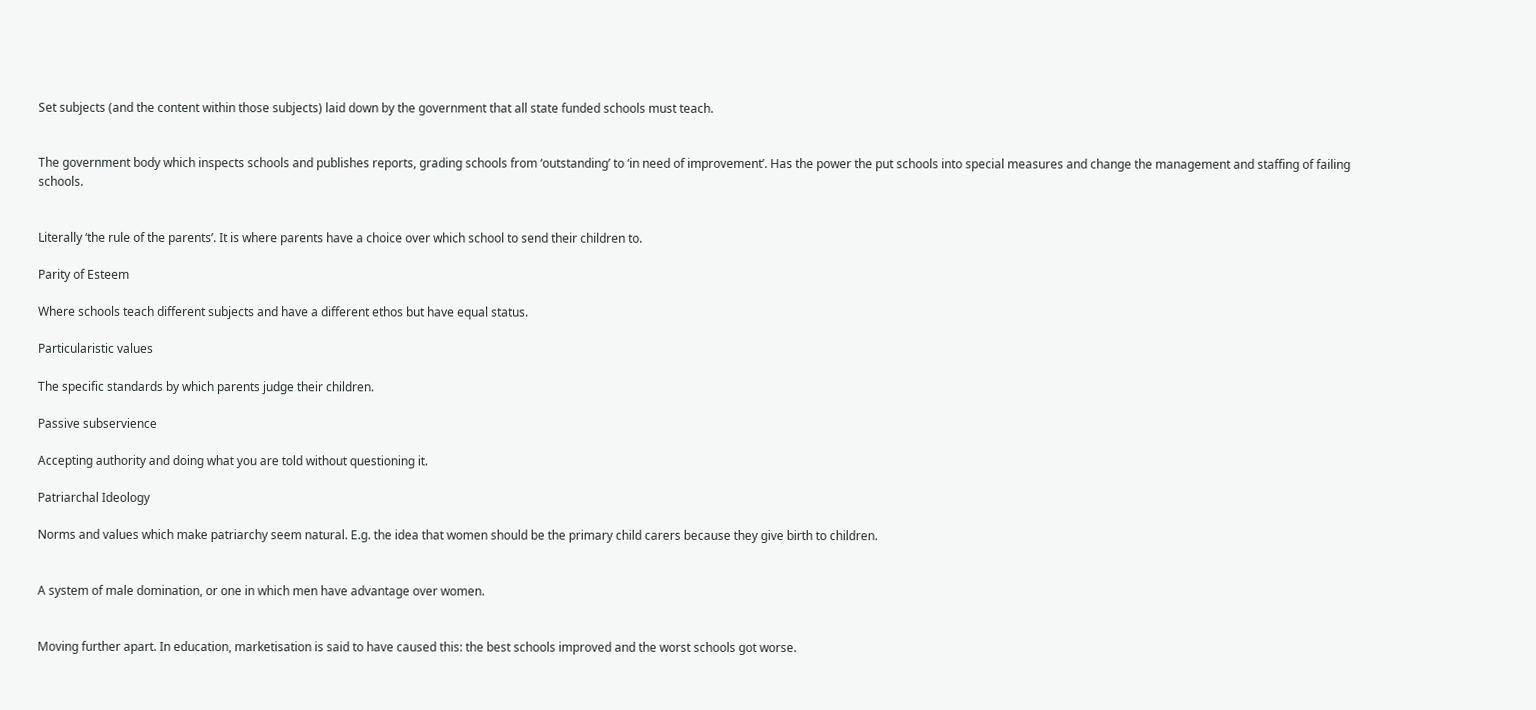Set subjects (and the content within those subjects) laid down by the government that all state funded schools must teach.


The government body which inspects schools and publishes reports, grading schools from ‘outstanding’ to ‘in need of improvement’. Has the power the put schools into special measures and change the management and staffing of failing schools.


Literally ‘the rule of the parents’. It is where parents have a choice over which school to send their children to.

Parity of Esteem

Where schools teach different subjects and have a different ethos but have equal status.

Particularistic values

The specific standards by which parents judge their children.

Passive subservience

Accepting authority and doing what you are told without questioning it.

Patriarchal Ideology

Norms and values which make patriarchy seem natural. E.g. the idea that women should be the primary child carers because they give birth to children.


A system of male domination, or one in which men have advantage over women.


Moving further apart. In education, marketisation is said to have caused this: the best schools improved and the worst schools got worse.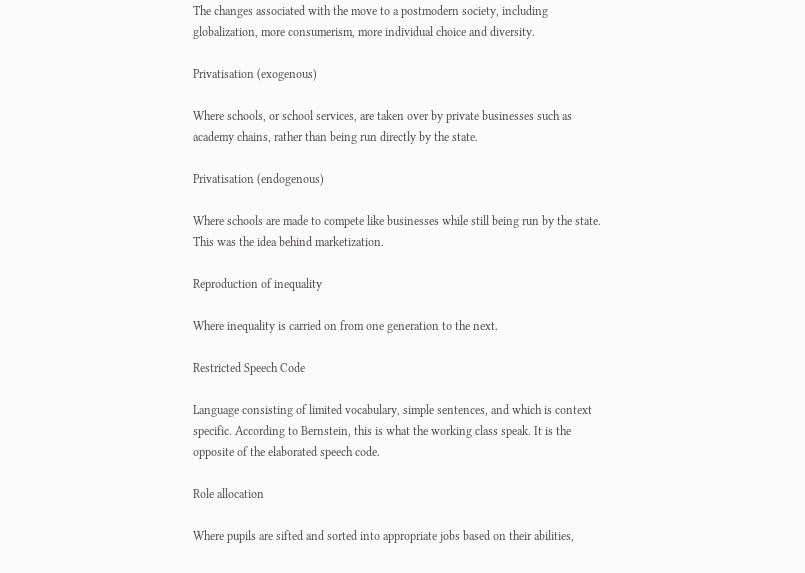The changes associated with the move to a postmodern society, including globalization, more consumerism, more individual choice and diversity.

Privatisation (exogenous)

Where schools, or school services, are taken over by private businesses such as academy chains, rather than being run directly by the state.

Privatisation (endogenous)

Where schools are made to compete like businesses while still being run by the state. This was the idea behind marketization.

Reproduction of inequality

Where inequality is carried on from one generation to the next.

Restricted Speech Code

Language consisting of limited vocabulary, simple sentences, and which is context specific. According to Bernstein, this is what the working class speak. It is the opposite of the elaborated speech code.

Role allocation

Where pupils are sifted and sorted into appropriate jobs based on their abilities,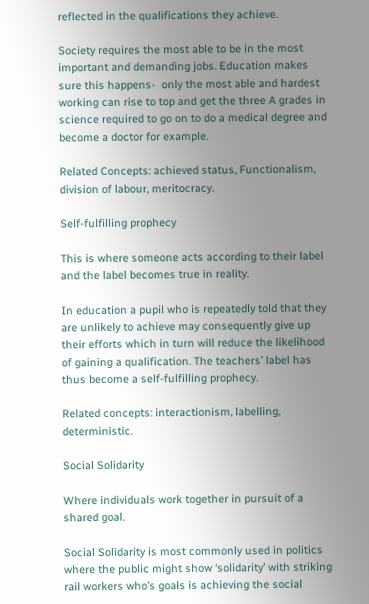reflected in the qualifications they achieve.

Society requires the most able to be in the most important and demanding jobs. Education makes sure this happens-  only the most able and hardest working can rise to top and get the three A grades in science required to go on to do a medical degree and become a doctor for example.

Related Concepts: achieved status, Functionalism, division of labour, meritocracy.

Self-fulfilling prophecy

This is where someone acts according to their label and the label becomes true in reality.

In education a pupil who is repeatedly told that they are unlikely to achieve may consequently give up their efforts which in turn will reduce the likelihood of gaining a qualification. The teachers’ label has thus become a self-fulfilling prophecy.

Related concepts: interactionism, labelling, deterministic.

Social Solidarity

Where individuals work together in pursuit of a shared goal.

Social Solidarity is most commonly used in politics where the public might show ‘solidarity’ with striking rail workers who’s goals is achieving the social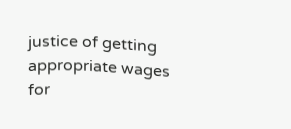justice of getting appropriate wages for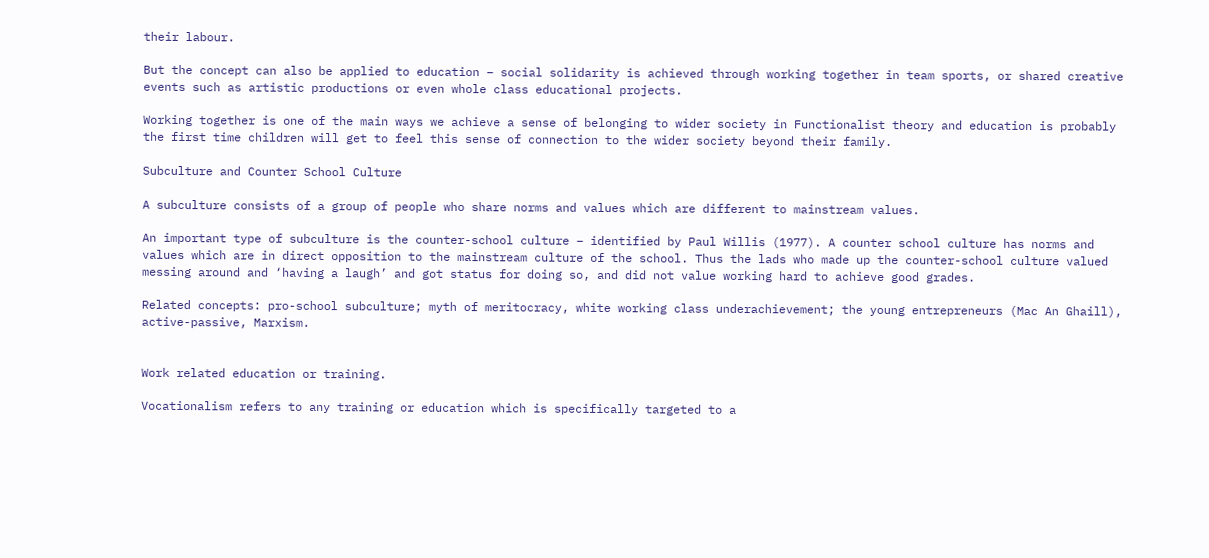their labour.

But the concept can also be applied to education – social solidarity is achieved through working together in team sports, or shared creative events such as artistic productions or even whole class educational projects.

Working together is one of the main ways we achieve a sense of belonging to wider society in Functionalist theory and education is probably the first time children will get to feel this sense of connection to the wider society beyond their family.

Subculture and Counter School Culture

A subculture consists of a group of people who share norms and values which are different to mainstream values.

An important type of subculture is the counter-school culture – identified by Paul Willis (1977). A counter school culture has norms and values which are in direct opposition to the mainstream culture of the school. Thus the lads who made up the counter-school culture valued messing around and ‘having a laugh’ and got status for doing so, and did not value working hard to achieve good grades.

Related concepts: pro-school subculture; myth of meritocracy, white working class underachievement; the young entrepreneurs (Mac An Ghaill), active-passive, Marxism.


Work related education or training.

Vocationalism refers to any training or education which is specifically targeted to a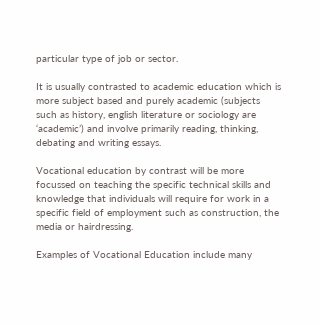particular type of job or sector.

It is usually contrasted to academic education which is more subject based and purely academic (subjects such as history, english literature or sociology are ‘academic’) and involve primarily reading, thinking, debating and writing essays.

Vocational education by contrast will be more focussed on teaching the specific technical skills and knowledge that individuals will require for work in a specific field of employment such as construction, the media or hairdressing.

Examples of Vocational Education include many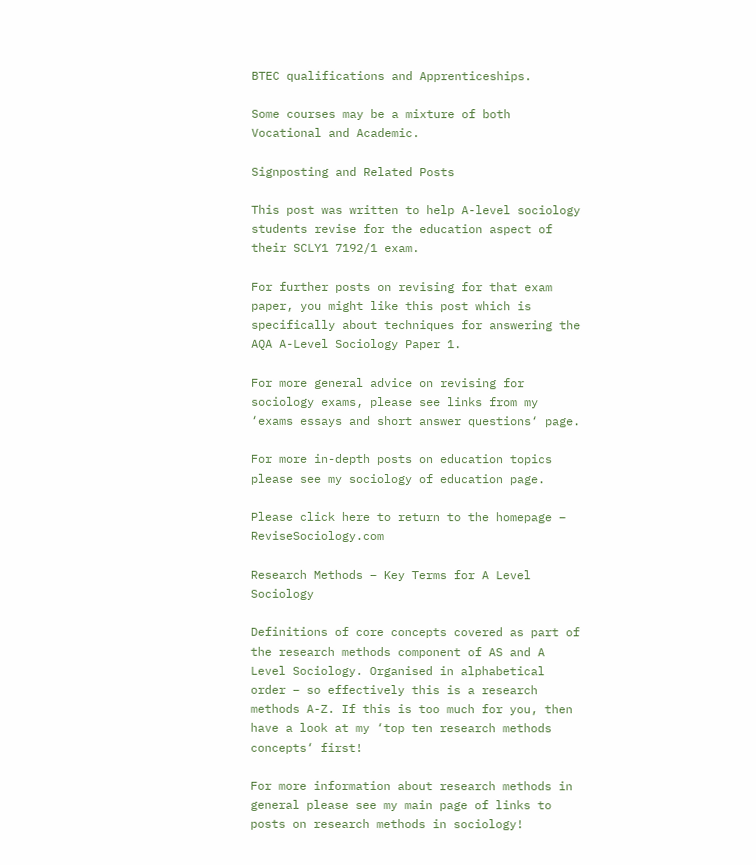BTEC qualifications and Apprenticeships.

Some courses may be a mixture of both Vocational and Academic.

Signposting and Related Posts

This post was written to help A-level sociology students revise for the education aspect of their SCLY1 7192/1 exam.

For further posts on revising for that exam paper, you might like this post which is specifically about techniques for answering the AQA A-Level Sociology Paper 1.

For more general advice on revising for sociology exams, please see links from my ‘exams essays and short answer questions‘ page.

For more in-depth posts on education topics please see my sociology of education page.

Please click here to return to the homepage – ReviseSociology.com

Research Methods – Key Terms for A Level Sociology

Definitions of core concepts covered as part of the research methods component of AS and A Level Sociology. Organised in alphabetical order – so effectively this is a research methods A-Z. If this is too much for you, then have a look at my ‘top ten research methods concepts‘ first!

For more information about research methods in general please see my main page of links to posts on research methods in sociology!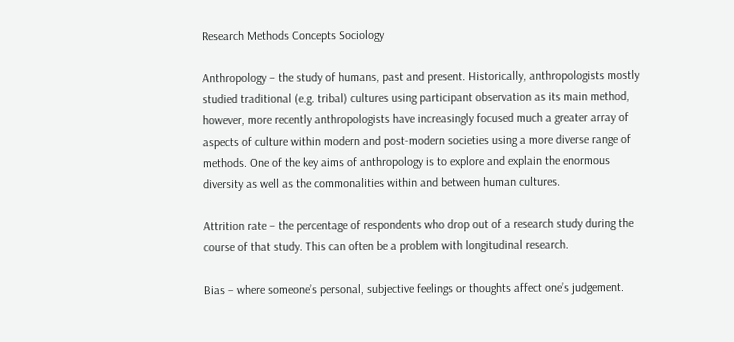Research Methods Concepts Sociology

Anthropology – the study of humans, past and present. Historically, anthropologists mostly studied traditional (e.g. tribal) cultures using participant observation as its main method, however, more recently anthropologists have increasingly focused much a greater array of aspects of culture within modern and post-modern societies using a more diverse range of methods. One of the key aims of anthropology is to explore and explain the enormous diversity as well as the commonalities within and between human cultures.

Attrition rate – the percentage of respondents who drop out of a research study during the course of that study. This can often be a problem with longitudinal research.

Bias – where someone’s personal, subjective feelings or thoughts affect one’s judgement.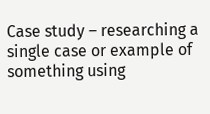Case study – researching a single case or example of something using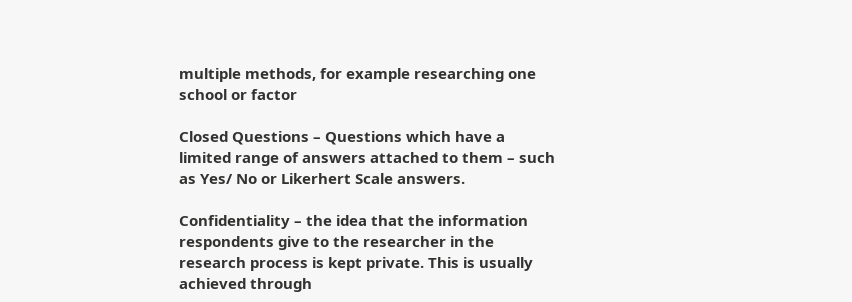multiple methods, for example researching one school or factor

Closed Questions – Questions which have a limited range of answers attached to them – such as Yes/ No or Likerhert Scale answers.

Confidentiality – the idea that the information respondents give to the researcher in the research process is kept private. This is usually achieved through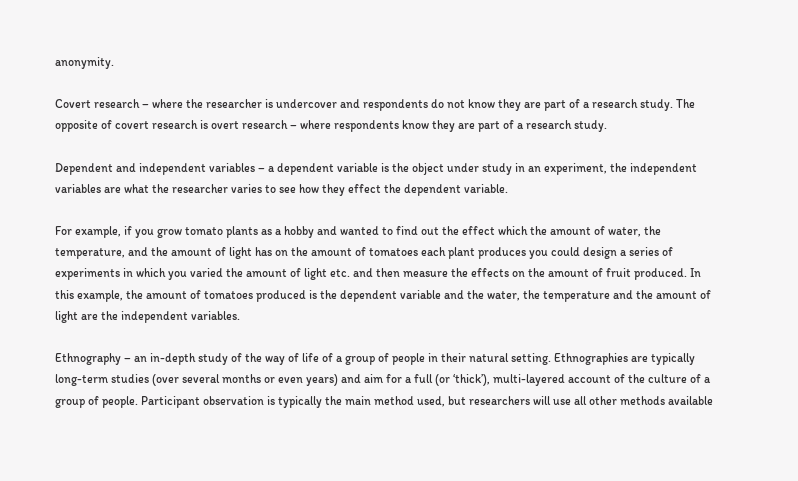anonymity.

Covert research – where the researcher is undercover and respondents do not know they are part of a research study. The opposite of covert research is overt research – where respondents know they are part of a research study.

Dependent and independent variables – a dependent variable is the object under study in an experiment, the independent variables are what the researcher varies to see how they effect the dependent variable.

For example, if you grow tomato plants as a hobby and wanted to find out the effect which the amount of water, the temperature, and the amount of light has on the amount of tomatoes each plant produces you could design a series of experiments in which you varied the amount of light etc. and then measure the effects on the amount of fruit produced. In this example, the amount of tomatoes produced is the dependent variable and the water, the temperature and the amount of light are the independent variables.

Ethnography – an in-depth study of the way of life of a group of people in their natural setting. Ethnographies are typically long-term studies (over several months or even years) and aim for a full (or ‘thick’), multi-layered account of the culture of a group of people. Participant observation is typically the main method used, but researchers will use all other methods available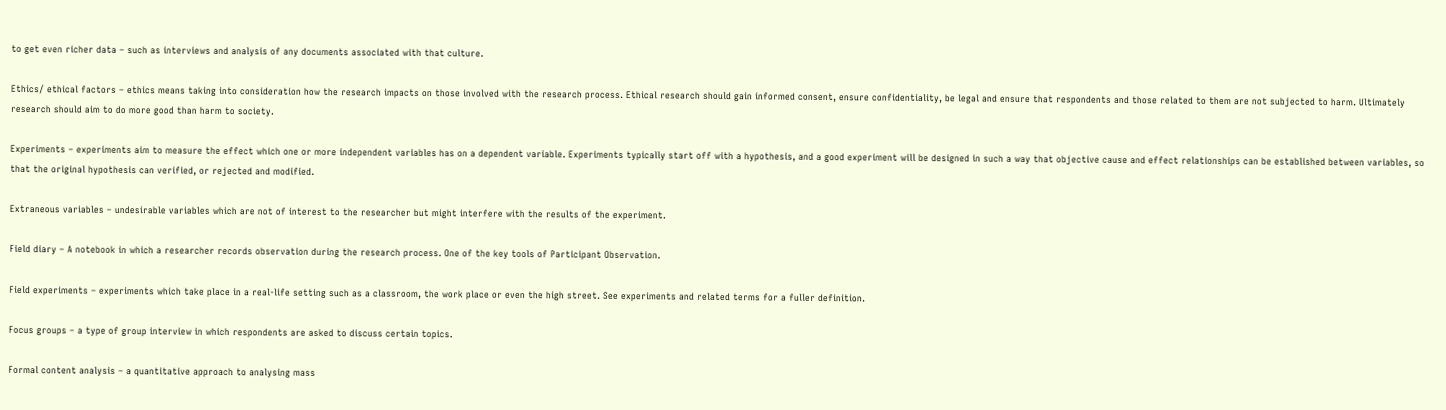to get even richer data – such as interviews and analysis of any documents associated with that culture.

Ethics/ ethical factors – ethics means taking into consideration how the research impacts on those involved with the research process. Ethical research should gain informed consent, ensure confidentiality, be legal and ensure that respondents and those related to them are not subjected to harm. Ultimately research should aim to do more good than harm to society.

Experiments – experiments aim to measure the effect which one or more independent variables has on a dependent variable. Experiments typically start off with a hypothesis, and a good experiment will be designed in such a way that objective cause and effect relationships can be established between variables, so that the original hypothesis can verified, or rejected and modified.

Extraneous variables – undesirable variables which are not of interest to the researcher but might interfere with the results of the experiment.

Field diary – A notebook in which a researcher records observation during the research process. One of the key tools of Participant Observation.

Field experiments – experiments which take place in a real-life setting such as a classroom, the work place or even the high street. See experiments and related terms for a fuller definition.

Focus groups – a type of group interview in which respondents are asked to discuss certain topics.

Formal content analysis – a quantitative approach to analysing mass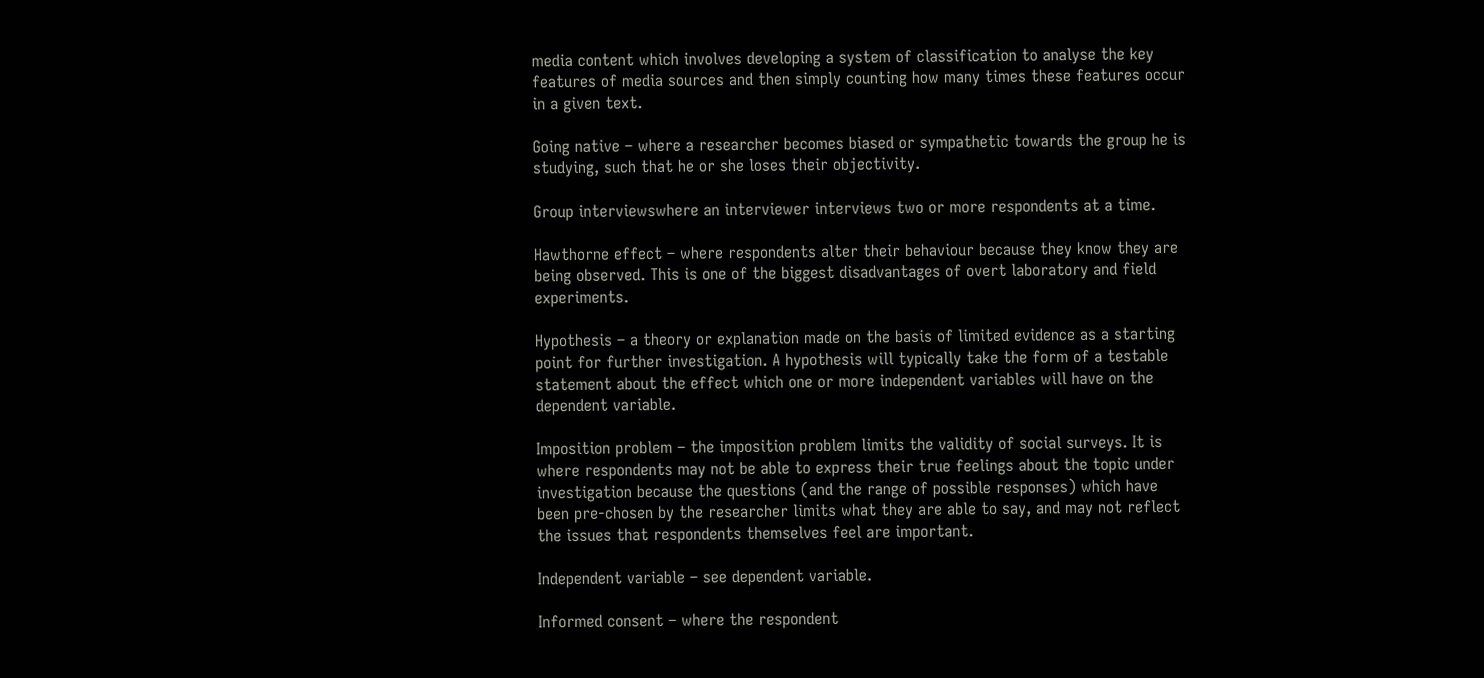media content which involves developing a system of classification to analyse the key features of media sources and then simply counting how many times these features occur in a given text.

Going native – where a researcher becomes biased or sympathetic towards the group he is studying, such that he or she loses their objectivity.

Group interviewswhere an interviewer interviews two or more respondents at a time.

Hawthorne effect – where respondents alter their behaviour because they know they are being observed. This is one of the biggest disadvantages of overt laboratory and field experiments.

Hypothesis – a theory or explanation made on the basis of limited evidence as a starting point for further investigation. A hypothesis will typically take the form of a testable statement about the effect which one or more independent variables will have on the dependent variable.

Imposition problem – the imposition problem limits the validity of social surveys. It is where respondents may not be able to express their true feelings about the topic under investigation because the questions (and the range of possible responses) which have been pre-chosen by the researcher limits what they are able to say, and may not reflect the issues that respondents themselves feel are important.

Independent variable – see dependent variable.

Informed consent – where the respondent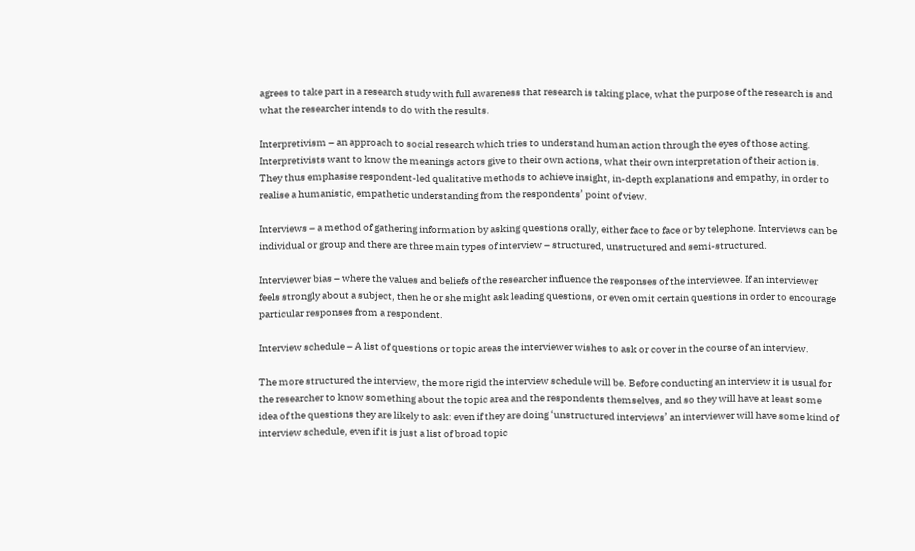agrees to take part in a research study with full awareness that research is taking place, what the purpose of the research is and what the researcher intends to do with the results.

Interpretivism – an approach to social research which tries to understand human action through the eyes of those acting. Interpretivists want to know the meanings actors give to their own actions, what their own interpretation of their action is. They thus emphasise respondent-led qualitative methods to achieve insight, in-depth explanations and empathy, in order to realise a humanistic, empathetic understanding from the respondents’ point of view.

Interviews – a method of gathering information by asking questions orally, either face to face or by telephone. Interviews can be individual or group and there are three main types of interview – structured, unstructured and semi-structured.

Interviewer bias – where the values and beliefs of the researcher influence the responses of the interviewee. If an interviewer feels strongly about a subject, then he or she might ask leading questions, or even omit certain questions in order to encourage particular responses from a respondent.

Interview schedule – A list of questions or topic areas the interviewer wishes to ask or cover in the course of an interview.

The more structured the interview, the more rigid the interview schedule will be. Before conducting an interview it is usual for the researcher to know something about the topic area and the respondents themselves, and so they will have at least some idea of the questions they are likely to ask: even if they are doing ‘unstructured interviews’ an interviewer will have some kind of interview schedule, even if it is just a list of broad topic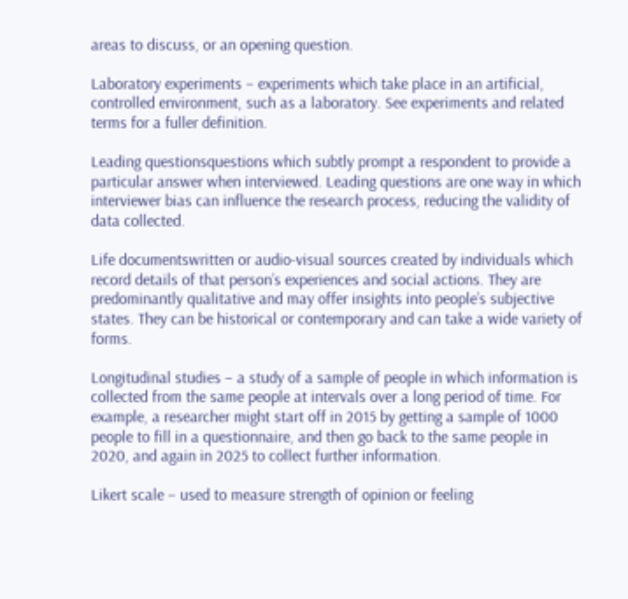areas to discuss, or an opening question.

Laboratory experiments – experiments which take place in an artificial, controlled environment, such as a laboratory. See experiments and related terms for a fuller definition.

Leading questionsquestions which subtly prompt a respondent to provide a particular answer when interviewed. Leading questions are one way in which interviewer bias can influence the research process, reducing the validity of data collected.

Life documentswritten or audio-visual sources created by individuals which record details of that person’s experiences and social actions. They are predominantly qualitative and may offer insights into people’s subjective states. They can be historical or contemporary and can take a wide variety of forms.

Longitudinal studies – a study of a sample of people in which information is collected from the same people at intervals over a long period of time. For example, a researcher might start off in 2015 by getting a sample of 1000 people to fill in a questionnaire, and then go back to the same people in 2020, and again in 2025 to collect further information.

Likert scale – used to measure strength of opinion or feeling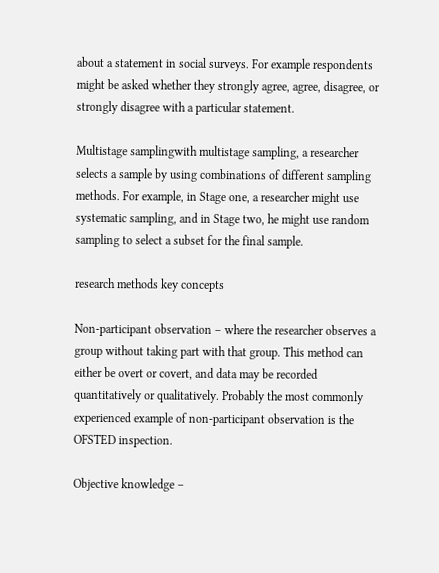about a statement in social surveys. For example respondents might be asked whether they strongly agree, agree, disagree, or strongly disagree with a particular statement.

Multistage samplingwith multistage sampling, a researcher selects a sample by using combinations of different sampling methods. For example, in Stage one, a researcher might use systematic sampling, and in Stage two, he might use random sampling to select a subset for the final sample.

research methods key concepts

Non-participant observation – where the researcher observes a group without taking part with that group. This method can either be overt or covert, and data may be recorded quantitatively or qualitatively. Probably the most commonly experienced example of non-participant observation is the OFSTED inspection.

Objective knowledge –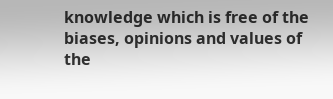knowledge which is free of the biases, opinions and values of the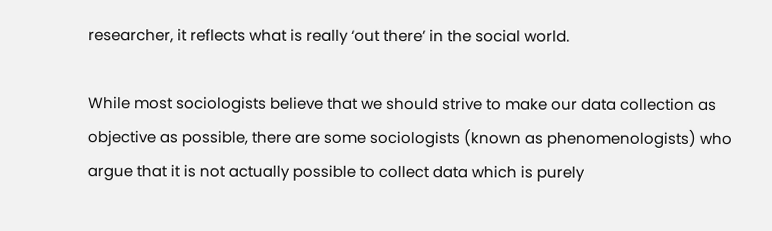researcher, it reflects what is really ‘out there’ in the social world.

While most sociologists believe that we should strive to make our data collection as objective as possible, there are some sociologists (known as phenomenologists) who argue that it is not actually possible to collect data which is purely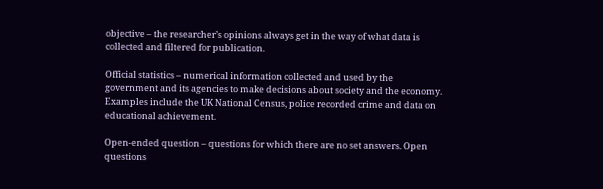objective – the researcher’s opinions always get in the way of what data is collected and filtered for publication.

Official statistics – numerical information collected and used by the government and its agencies to make decisions about society and the economy. Examples include the UK National Census, police recorded crime and data on educational achievement.

Open-ended question – questions for which there are no set answers. Open questions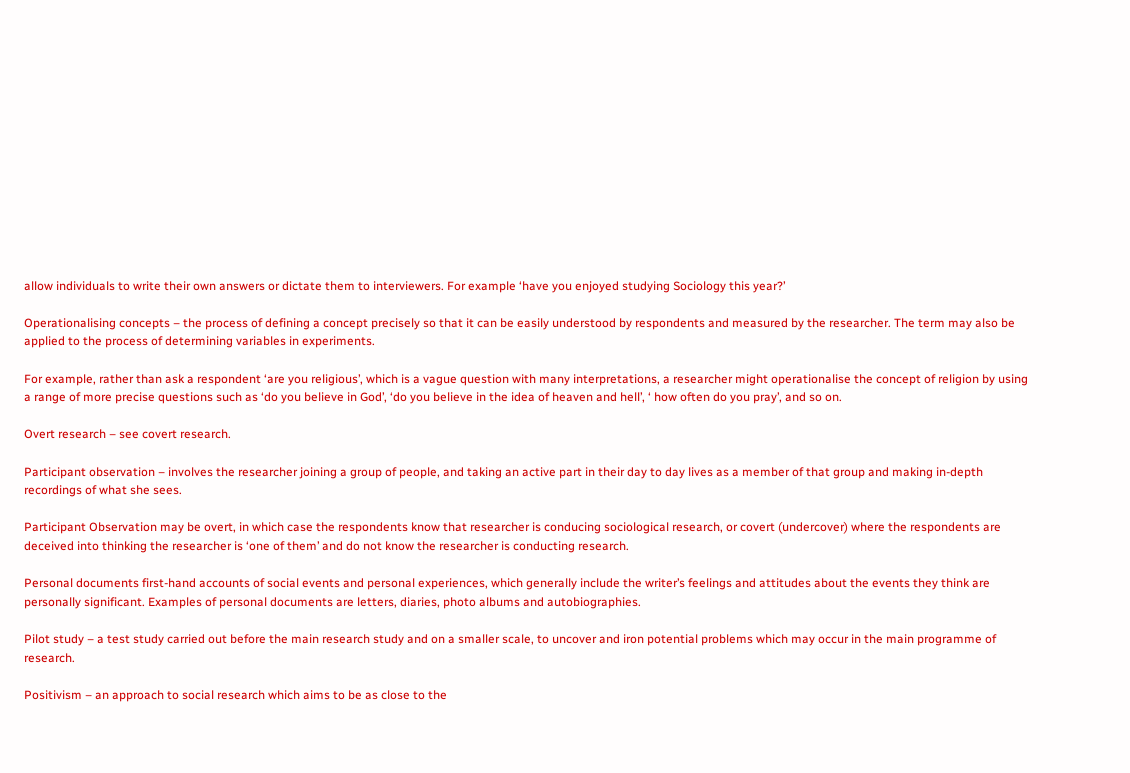allow individuals to write their own answers or dictate them to interviewers. For example ‘have you enjoyed studying Sociology this year?’

Operationalising concepts – the process of defining a concept precisely so that it can be easily understood by respondents and measured by the researcher. The term may also be applied to the process of determining variables in experiments.

For example, rather than ask a respondent ‘are you religious’, which is a vague question with many interpretations, a researcher might operationalise the concept of religion by using a range of more precise questions such as ‘do you believe in God’, ‘do you believe in the idea of heaven and hell’, ‘ how often do you pray’, and so on.

Overt research – see covert research.

Participant observation – involves the researcher joining a group of people, and taking an active part in their day to day lives as a member of that group and making in-depth recordings of what she sees.

Participant Observation may be overt, in which case the respondents know that researcher is conducing sociological research, or covert (undercover) where the respondents are deceived into thinking the researcher is ‘one of them’ and do not know the researcher is conducting research.

Personal documents first-hand accounts of social events and personal experiences, which generally include the writer’s feelings and attitudes about the events they think are personally significant. Examples of personal documents are letters, diaries, photo albums and autobiographies.

Pilot study – a test study carried out before the main research study and on a smaller scale, to uncover and iron potential problems which may occur in the main programme of research.

Positivism – an approach to social research which aims to be as close to the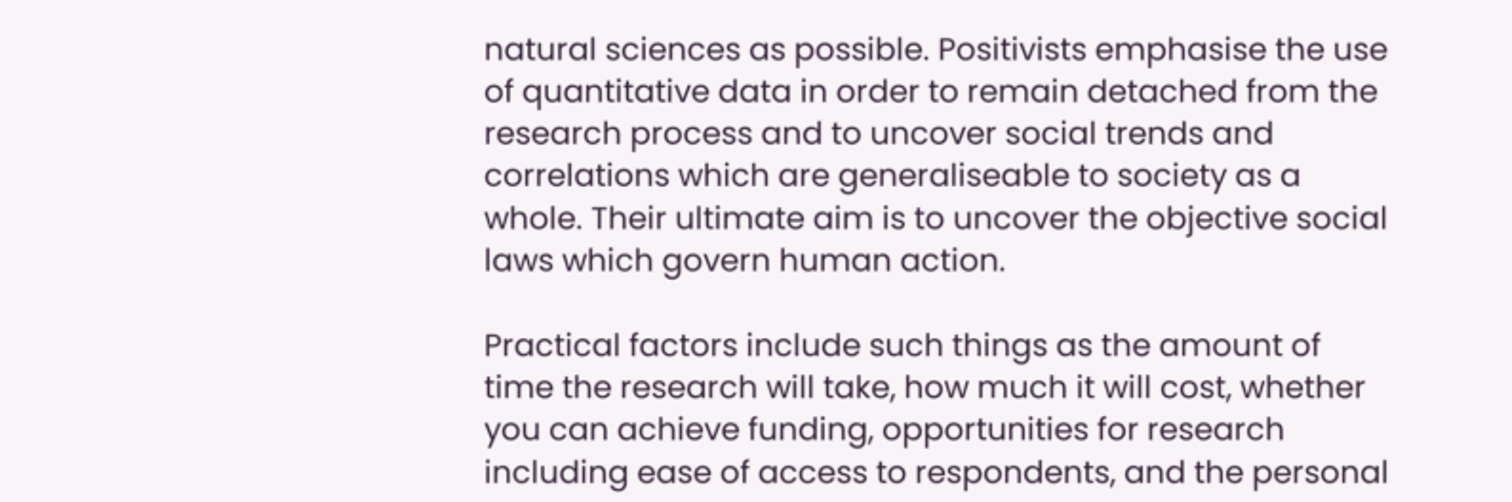natural sciences as possible. Positivists emphasise the use of quantitative data in order to remain detached from the research process and to uncover social trends and correlations which are generaliseable to society as a whole. Their ultimate aim is to uncover the objective social laws which govern human action.

Practical factors include such things as the amount of time the research will take, how much it will cost, whether you can achieve funding, opportunities for research including ease of access to respondents, and the personal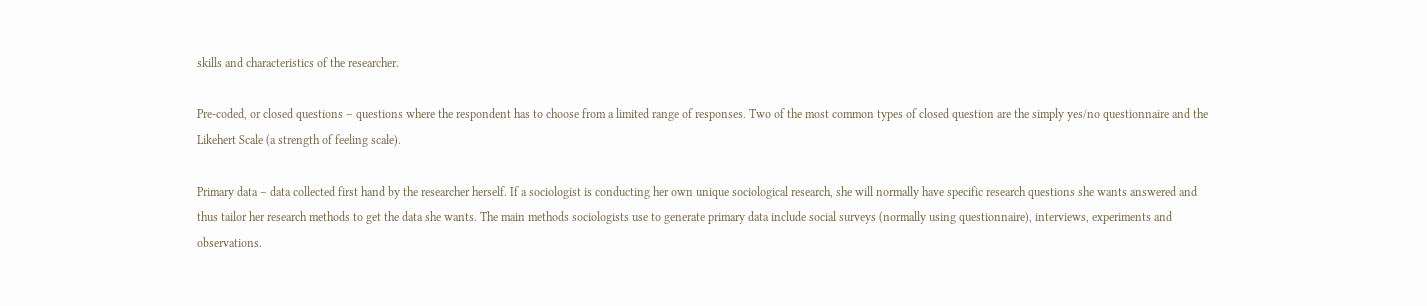skills and characteristics of the researcher.

Pre-coded, or closed questions – questions where the respondent has to choose from a limited range of responses. Two of the most common types of closed question are the simply yes/no questionnaire and the Likehert Scale (a strength of feeling scale).

Primary data – data collected first hand by the researcher herself. If a sociologist is conducting her own unique sociological research, she will normally have specific research questions she wants answered and thus tailor her research methods to get the data she wants. The main methods sociologists use to generate primary data include social surveys (normally using questionnaire), interviews, experiments and observations.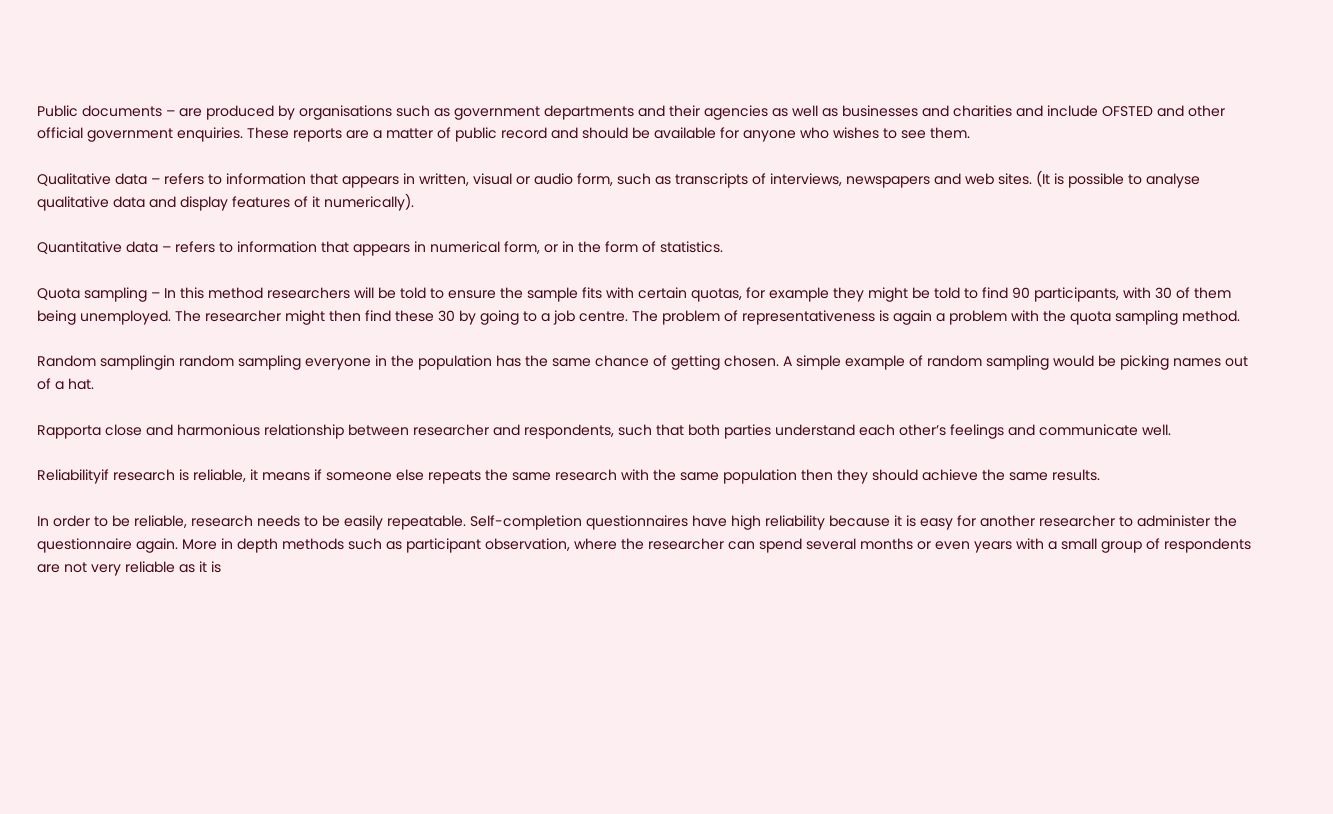Public documents – are produced by organisations such as government departments and their agencies as well as businesses and charities and include OFSTED and other official government enquiries. These reports are a matter of public record and should be available for anyone who wishes to see them.

Qualitative data – refers to information that appears in written, visual or audio form, such as transcripts of interviews, newspapers and web sites. (It is possible to analyse qualitative data and display features of it numerically).

Quantitative data – refers to information that appears in numerical form, or in the form of statistics.

Quota sampling – In this method researchers will be told to ensure the sample fits with certain quotas, for example they might be told to find 90 participants, with 30 of them being unemployed. The researcher might then find these 30 by going to a job centre. The problem of representativeness is again a problem with the quota sampling method.

Random samplingin random sampling everyone in the population has the same chance of getting chosen. A simple example of random sampling would be picking names out of a hat.

Rapporta close and harmonious relationship between researcher and respondents, such that both parties understand each other’s feelings and communicate well.

Reliabilityif research is reliable, it means if someone else repeats the same research with the same population then they should achieve the same results.

In order to be reliable, research needs to be easily repeatable. Self-completion questionnaires have high reliability because it is easy for another researcher to administer the questionnaire again. More in depth methods such as participant observation, where the researcher can spend several months or even years with a small group of respondents are not very reliable as it is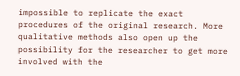impossible to replicate the exact procedures of the original research. More qualitative methods also open up the possibility for the researcher to get more involved with the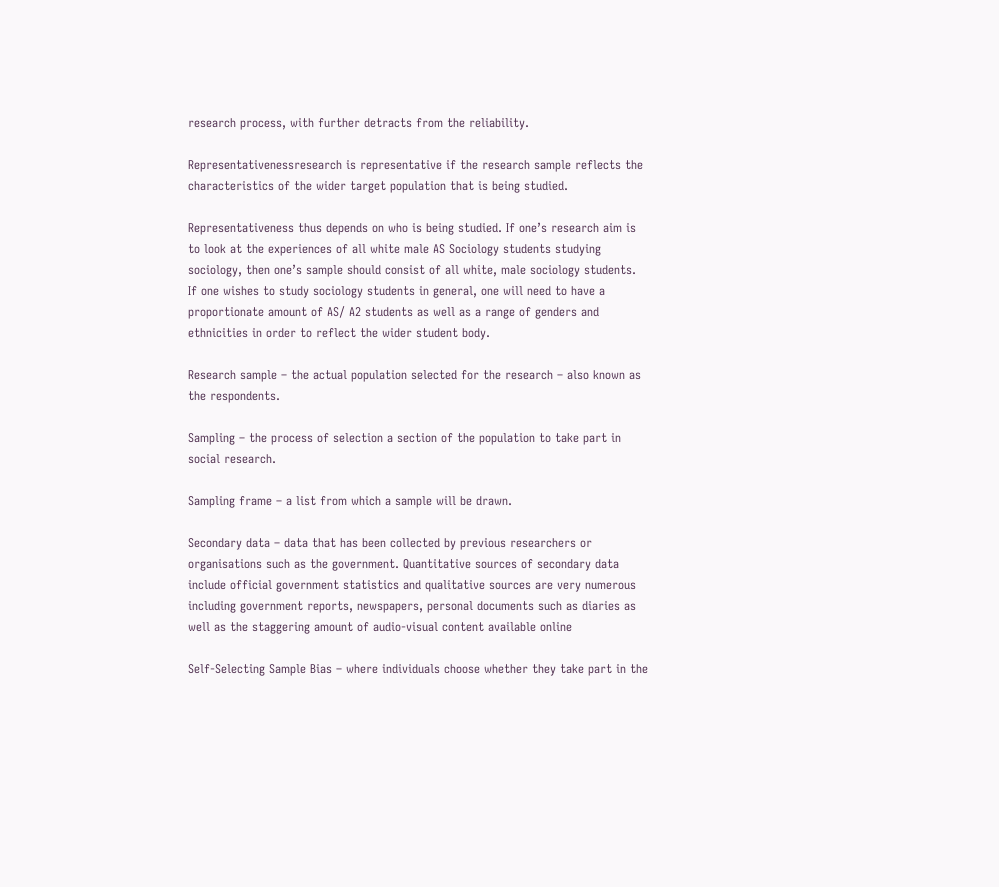research process, with further detracts from the reliability.

Representativenessresearch is representative if the research sample reflects the characteristics of the wider target population that is being studied.

Representativeness thus depends on who is being studied. If one’s research aim is to look at the experiences of all white male AS Sociology students studying sociology, then one’s sample should consist of all white, male sociology students. If one wishes to study sociology students in general, one will need to have a proportionate amount of AS/ A2 students as well as a range of genders and ethnicities in order to reflect the wider student body.

Research sample – the actual population selected for the research – also known as the respondents.

Sampling – the process of selection a section of the population to take part in social research.

Sampling frame – a list from which a sample will be drawn.

Secondary data – data that has been collected by previous researchers or organisations such as the government. Quantitative sources of secondary data include official government statistics and qualitative sources are very numerous including government reports, newspapers, personal documents such as diaries as well as the staggering amount of audio-visual content available online

Self-Selecting Sample Bias – where individuals choose whether they take part in the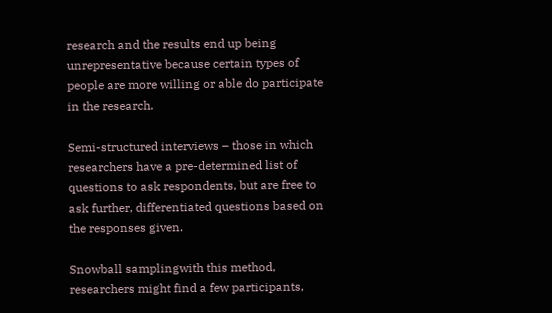research and the results end up being unrepresentative because certain types of people are more willing or able do participate in the research.

Semi-structured interviews – those in which researchers have a pre-determined list of questions to ask respondents, but are free to ask further, differentiated questions based on the responses given.

Snowball samplingwith this method, researchers might find a few participants,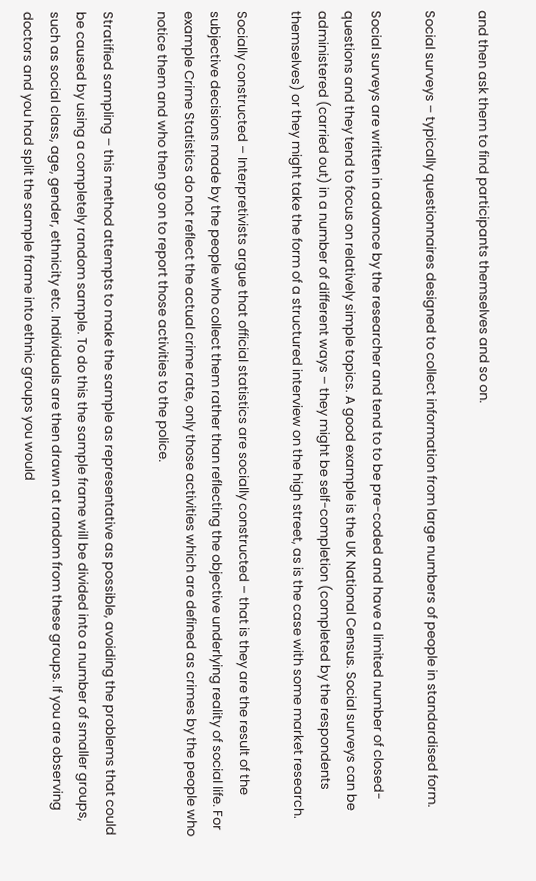and then ask them to find participants themselves and so on.

Social surveys – typically questionnaires designed to collect information from large numbers of people in standardised form.

Social surveys are written in advance by the researcher and tend to to be pre-coded and have a limited number of closed-questions and they tend to focus on relatively simple topics. A good example is the UK National Census. Social surveys can be administered (carried out) in a number of different ways – they might be self-completion (completed by the respondents themselves) or they might take the form of a structured interview on the high street, as is the case with some market research.

Socially constructed – Interpretivists argue that official statistics are socially constructed – that is they are the result of the subjective decisions made by the people who collect them rather than reflecting the objective underlying reality of social life. For example Crime Statistics do not reflect the actual crime rate, only those activities which are defined as crimes by the people who notice them and who then go on to report those activities to the police.

Stratified sampling – this method attempts to make the sample as representative as possible, avoiding the problems that could be caused by using a completely random sample. To do this the sample frame will be divided into a number of smaller groups, such as social class, age, gender, ethnicity etc. Individuals are then drawn at random from these groups. If you are observing doctors and you had split the sample frame into ethnic groups you would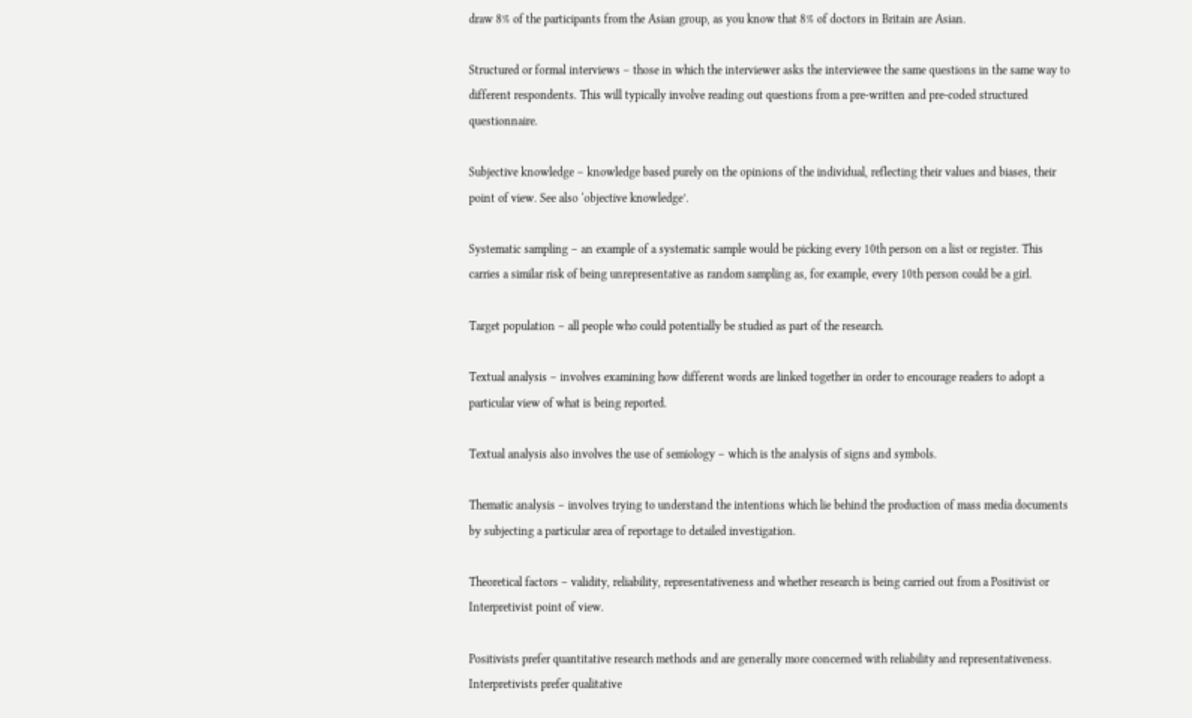draw 8% of the participants from the Asian group, as you know that 8% of doctors in Britain are Asian.

Structured or formal interviews – those in which the interviewer asks the interviewee the same questions in the same way to different respondents. This will typically involve reading out questions from a pre-written and pre-coded structured questionnaire.

Subjective knowledge – knowledge based purely on the opinions of the individual, reflecting their values and biases, their point of view. See also ‘objective knowledge’.

Systematic sampling – an example of a systematic sample would be picking every 10th person on a list or register. This carries a similar risk of being unrepresentative as random sampling as, for example, every 10th person could be a girl.

Target population – all people who could potentially be studied as part of the research.

Textual analysis – involves examining how different words are linked together in order to encourage readers to adopt a particular view of what is being reported.

Textual analysis also involves the use of semiology – which is the analysis of signs and symbols.

Thematic analysis – involves trying to understand the intentions which lie behind the production of mass media documents by subjecting a particular area of reportage to detailed investigation.

Theoretical factors – validity, reliability, representativeness and whether research is being carried out from a Positivist or Interpretivist point of view.

Positivists prefer quantitative research methods and are generally more concerned with reliability and representativeness. Interpretivists prefer qualitative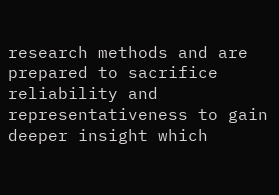research methods and are prepared to sacrifice reliability and representativeness to gain deeper insight which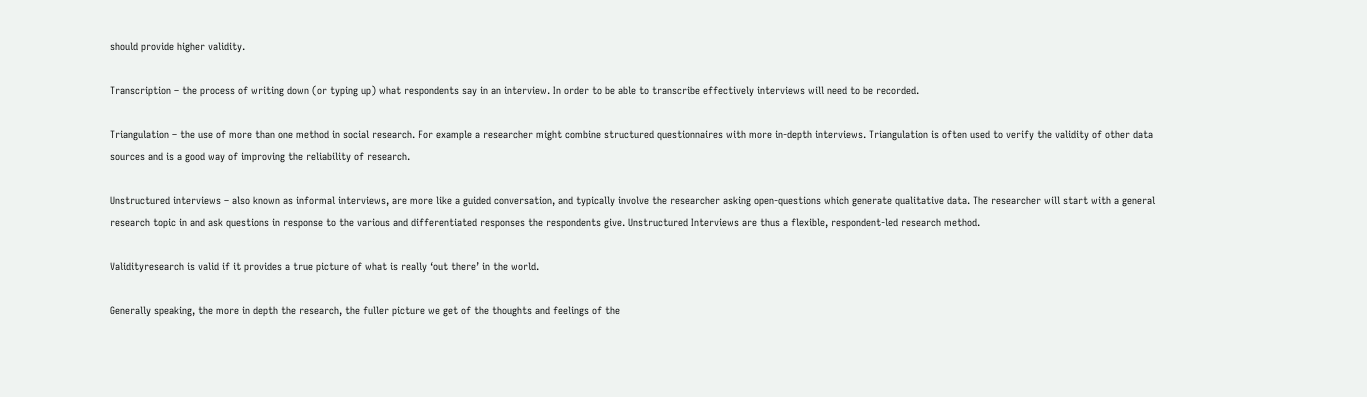should provide higher validity.

Transcription – the process of writing down (or typing up) what respondents say in an interview. In order to be able to transcribe effectively interviews will need to be recorded.

Triangulation – the use of more than one method in social research. For example a researcher might combine structured questionnaires with more in-depth interviews. Triangulation is often used to verify the validity of other data sources and is a good way of improving the reliability of research.

Unstructured interviews – also known as informal interviews, are more like a guided conversation, and typically involve the researcher asking open-questions which generate qualitative data. The researcher will start with a general research topic in and ask questions in response to the various and differentiated responses the respondents give. Unstructured Interviews are thus a flexible, respondent-led research method.

Validityresearch is valid if it provides a true picture of what is really ‘out there’ in the world.

Generally speaking, the more in depth the research, the fuller picture we get of the thoughts and feelings of the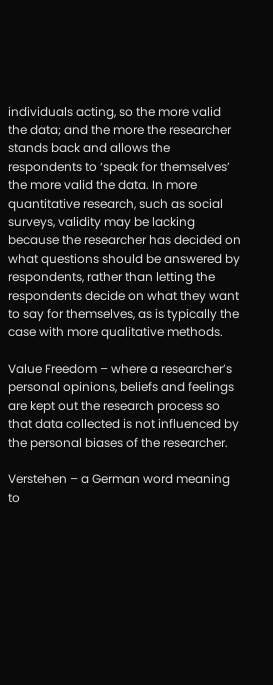individuals acting, so the more valid the data; and the more the researcher stands back and allows the respondents to ‘speak for themselves’ the more valid the data. In more quantitative research, such as social surveys, validity may be lacking because the researcher has decided on what questions should be answered by respondents, rather than letting the respondents decide on what they want to say for themselves, as is typically the case with more qualitative methods.

Value Freedom – where a researcher’s personal opinions, beliefs and feelings are kept out the research process so that data collected is not influenced by the personal biases of the researcher.

Verstehen – a German word meaning to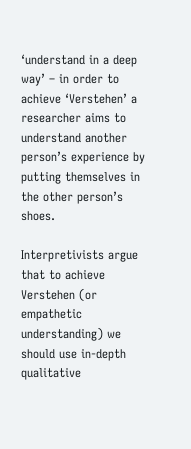‘understand in a deep way’ – in order to achieve ‘Verstehen’ a researcher aims to understand another person’s experience by putting themselves in the other person’s shoes.

Interpretivists argue that to achieve Verstehen (or empathetic understanding) we should use in-depth qualitative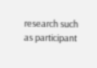research such as participant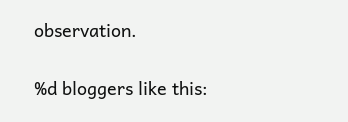observation.

%d bloggers like this: